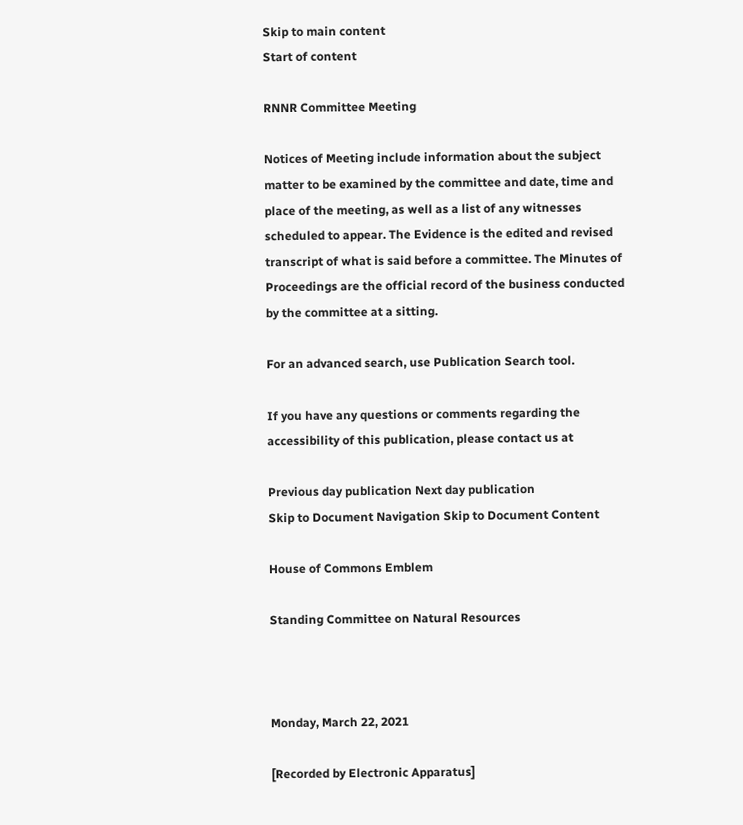Skip to main content
Start of content

RNNR Committee Meeting

Notices of Meeting include information about the subject matter to be examined by the committee and date, time and place of the meeting, as well as a list of any witnesses scheduled to appear. The Evidence is the edited and revised transcript of what is said before a committee. The Minutes of Proceedings are the official record of the business conducted by the committee at a sitting.

For an advanced search, use Publication Search tool.

If you have any questions or comments regarding the accessibility of this publication, please contact us at

Previous day publication Next day publication
Skip to Document Navigation Skip to Document Content

House of Commons Emblem

Standing Committee on Natural Resources



Monday, March 22, 2021

[Recorded by Electronic Apparatus]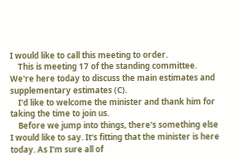I would like to call this meeting to order.
    This is meeting 17 of the standing committee. We're here today to discuss the main estimates and supplementary estimates (C).
    I'd like to welcome the minister and thank him for taking the time to join us.
    Before we jump into things, there's something else I would like to say. It's fitting that the minister is here today. As I'm sure all of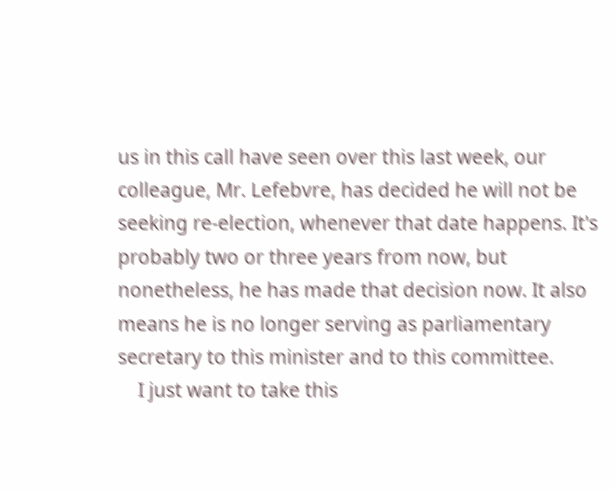us in this call have seen over this last week, our colleague, Mr. Lefebvre, has decided he will not be seeking re-election, whenever that date happens. It's probably two or three years from now, but nonetheless, he has made that decision now. It also means he is no longer serving as parliamentary secretary to this minister and to this committee.
    I just want to take this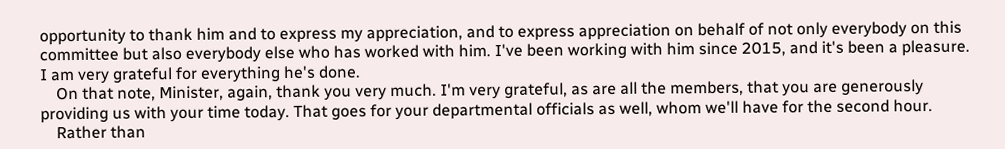opportunity to thank him and to express my appreciation, and to express appreciation on behalf of not only everybody on this committee but also everybody else who has worked with him. I've been working with him since 2015, and it's been a pleasure. I am very grateful for everything he's done.
    On that note, Minister, again, thank you very much. I'm very grateful, as are all the members, that you are generously providing us with your time today. That goes for your departmental officials as well, whom we'll have for the second hour.
    Rather than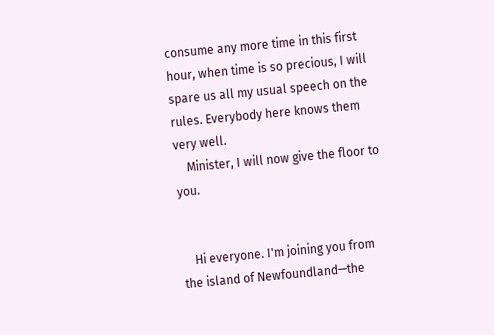consume any more time in this first hour, when time is so precious, I will spare us all my usual speech on the rules. Everybody here knows them very well.
    Minister, I will now give the floor to you.


    Hi everyone. I'm joining you from the island of Newfoundland—the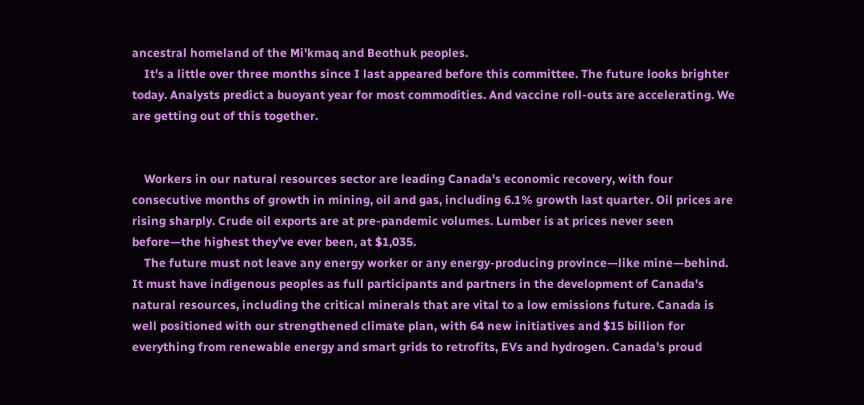ancestral homeland of the Mi'kmaq and Beothuk peoples.
    It's a little over three months since I last appeared before this committee. The future looks brighter today. Analysts predict a buoyant year for most commodities. And vaccine roll-outs are accelerating. We are getting out of this together.


    Workers in our natural resources sector are leading Canada's economic recovery, with four consecutive months of growth in mining, oil and gas, including 6.1% growth last quarter. Oil prices are rising sharply. Crude oil exports are at pre-pandemic volumes. Lumber is at prices never seen before—the highest they've ever been, at $1,035.
    The future must not leave any energy worker or any energy-producing province—like mine—behind. It must have indigenous peoples as full participants and partners in the development of Canada's natural resources, including the critical minerals that are vital to a low emissions future. Canada is well positioned with our strengthened climate plan, with 64 new initiatives and $15 billion for everything from renewable energy and smart grids to retrofits, EVs and hydrogen. Canada's proud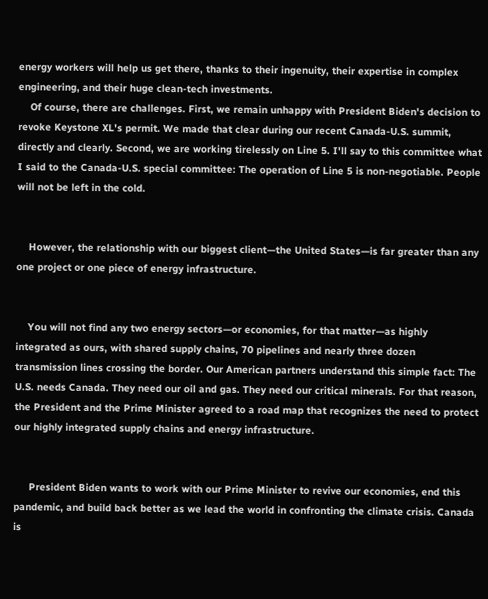energy workers will help us get there, thanks to their ingenuity, their expertise in complex engineering, and their huge clean-tech investments.
    Of course, there are challenges. First, we remain unhappy with President Biden's decision to revoke Keystone XL's permit. We made that clear during our recent Canada-U.S. summit, directly and clearly. Second, we are working tirelessly on Line 5. I'll say to this committee what I said to the Canada-U.S. special committee: The operation of Line 5 is non-negotiable. People will not be left in the cold.


    However, the relationship with our biggest client—the United States—is far greater than any one project or one piece of energy infrastructure.


    You will not find any two energy sectors—or economies, for that matter—as highly integrated as ours, with shared supply chains, 70 pipelines and nearly three dozen transmission lines crossing the border. Our American partners understand this simple fact: The U.S. needs Canada. They need our oil and gas. They need our critical minerals. For that reason, the President and the Prime Minister agreed to a road map that recognizes the need to protect our highly integrated supply chains and energy infrastructure.


     President Biden wants to work with our Prime Minister to revive our economies, end this pandemic, and build back better as we lead the world in confronting the climate crisis. Canada is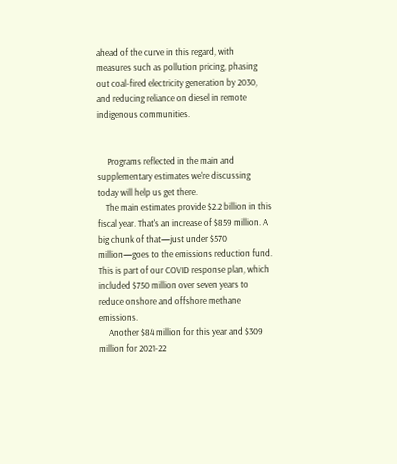ahead of the curve in this regard, with measures such as pollution pricing, phasing out coal-fired electricity generation by 2030, and reducing reliance on diesel in remote indigenous communities.


     Programs reflected in the main and supplementary estimates we're discussing today will help us get there.
    The main estimates provide $2.2 billion in this fiscal year. That's an increase of $859 million. A big chunk of that—just under $570 million—goes to the emissions reduction fund. This is part of our COVID response plan, which included $750 million over seven years to reduce onshore and offshore methane emissions.
     Another $84 million for this year and $309 million for 2021-22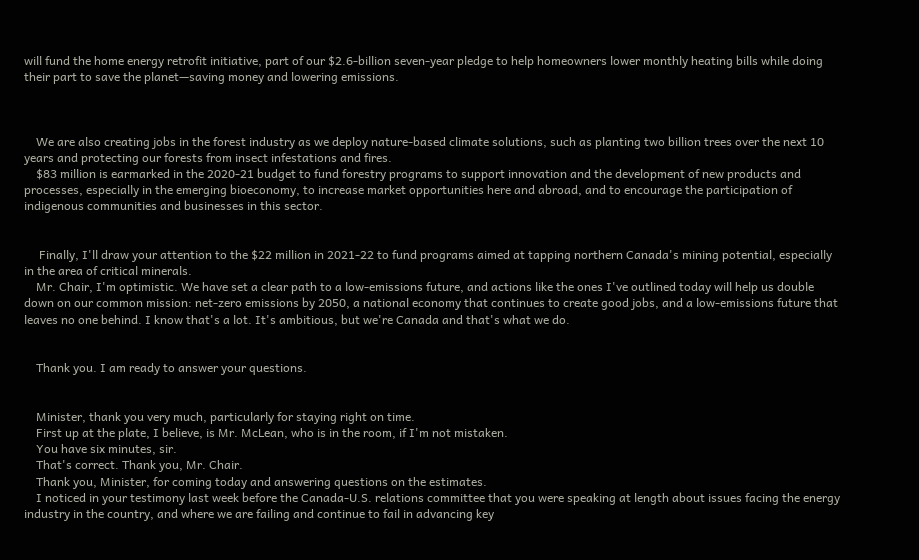will fund the home energy retrofit initiative, part of our $2.6-billion seven-year pledge to help homeowners lower monthly heating bills while doing their part to save the planet—saving money and lowering emissions.



    We are also creating jobs in the forest industry as we deploy nature-based climate solutions, such as planting two billion trees over the next 10 years and protecting our forests from insect infestations and fires.
    $83 million is earmarked in the 2020-21 budget to fund forestry programs to support innovation and the development of new products and processes, especially in the emerging bioeconomy, to increase market opportunities here and abroad, and to encourage the participation of indigenous communities and businesses in this sector.


     Finally, I'll draw your attention to the $22 million in 2021-22 to fund programs aimed at tapping northern Canada's mining potential, especially in the area of critical minerals.
    Mr. Chair, I'm optimistic. We have set a clear path to a low-emissions future, and actions like the ones I've outlined today will help us double down on our common mission: net-zero emissions by 2050, a national economy that continues to create good jobs, and a low-emissions future that leaves no one behind. I know that's a lot. It's ambitious, but we're Canada and that's what we do.


    Thank you. I am ready to answer your questions.


    Minister, thank you very much, particularly for staying right on time.
    First up at the plate, I believe, is Mr. McLean, who is in the room, if I'm not mistaken.
    You have six minutes, sir.
    That's correct. Thank you, Mr. Chair.
    Thank you, Minister, for coming today and answering questions on the estimates.
    I noticed in your testimony last week before the Canada-U.S. relations committee that you were speaking at length about issues facing the energy industry in the country, and where we are failing and continue to fail in advancing key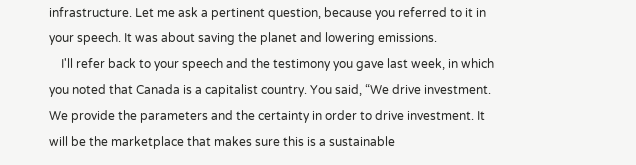infrastructure. Let me ask a pertinent question, because you referred to it in your speech. It was about saving the planet and lowering emissions.
    I'll refer back to your speech and the testimony you gave last week, in which you noted that Canada is a capitalist country. You said, “We drive investment. We provide the parameters and the certainty in order to drive investment. It will be the marketplace that makes sure this is a sustainable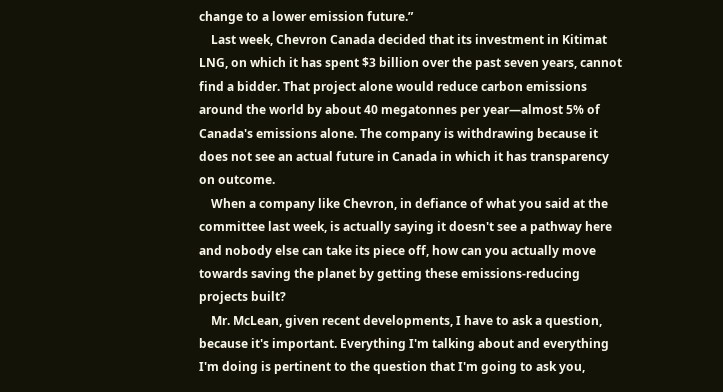change to a lower emission future.”
    Last week, Chevron Canada decided that its investment in Kitimat LNG, on which it has spent $3 billion over the past seven years, cannot find a bidder. That project alone would reduce carbon emissions around the world by about 40 megatonnes per year—almost 5% of Canada's emissions alone. The company is withdrawing because it does not see an actual future in Canada in which it has transparency on outcome.
    When a company like Chevron, in defiance of what you said at the committee last week, is actually saying it doesn't see a pathway here and nobody else can take its piece off, how can you actually move towards saving the planet by getting these emissions-reducing projects built?
    Mr. McLean, given recent developments, I have to ask a question, because it's important. Everything I'm talking about and everything I'm doing is pertinent to the question that I'm going to ask you,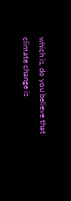which is, do you believe that climate change is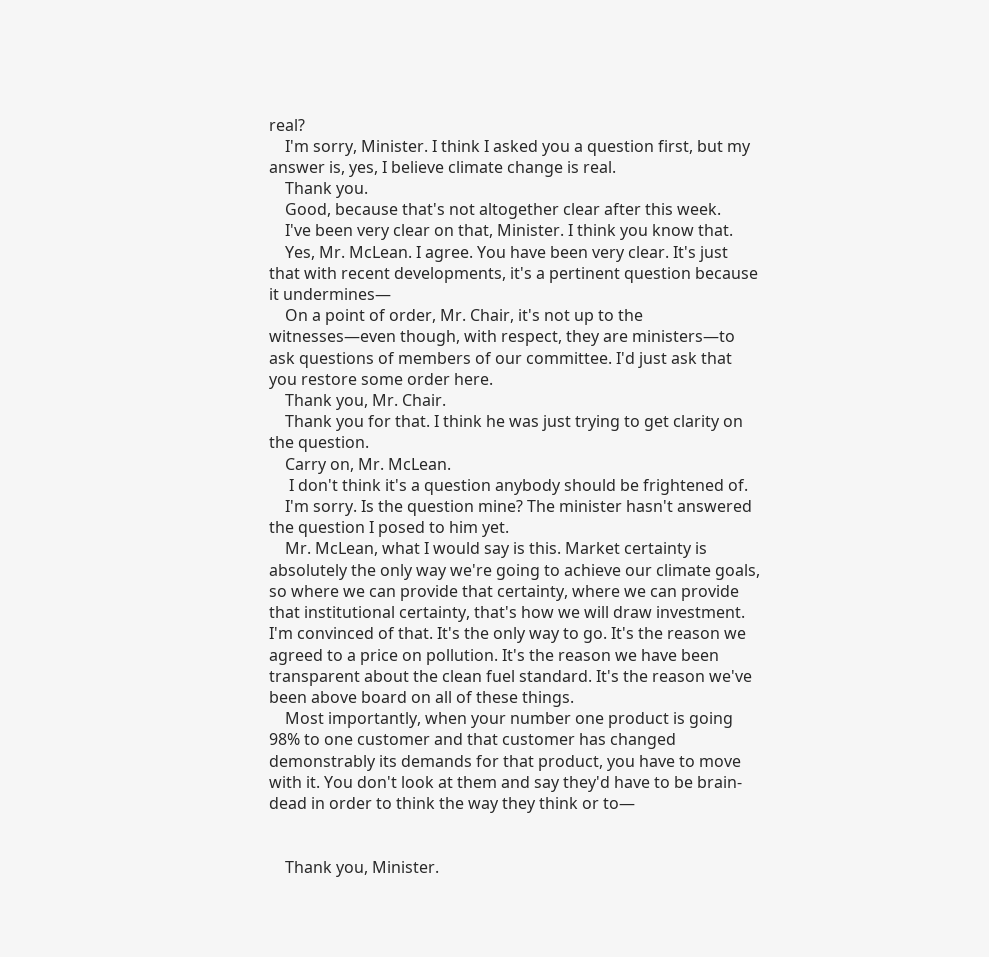real?
    I'm sorry, Minister. I think I asked you a question first, but my answer is, yes, I believe climate change is real.
    Thank you.
    Good, because that's not altogether clear after this week.
    I've been very clear on that, Minister. I think you know that.
    Yes, Mr. McLean. I agree. You have been very clear. It's just that with recent developments, it's a pertinent question because it undermines—
    On a point of order, Mr. Chair, it's not up to the witnesses—even though, with respect, they are ministers—to ask questions of members of our committee. I'd just ask that you restore some order here.
    Thank you, Mr. Chair.
    Thank you for that. I think he was just trying to get clarity on the question.
    Carry on, Mr. McLean.
     I don't think it's a question anybody should be frightened of.
    I'm sorry. Is the question mine? The minister hasn't answered the question I posed to him yet.
    Mr. McLean, what I would say is this. Market certainty is absolutely the only way we're going to achieve our climate goals, so where we can provide that certainty, where we can provide that institutional certainty, that's how we will draw investment. I'm convinced of that. It's the only way to go. It's the reason we agreed to a price on pollution. It's the reason we have been transparent about the clean fuel standard. It's the reason we've been above board on all of these things.
    Most importantly, when your number one product is going 98% to one customer and that customer has changed demonstrably its demands for that product, you have to move with it. You don't look at them and say they'd have to be brain-dead in order to think the way they think or to—


    Thank you, Minister.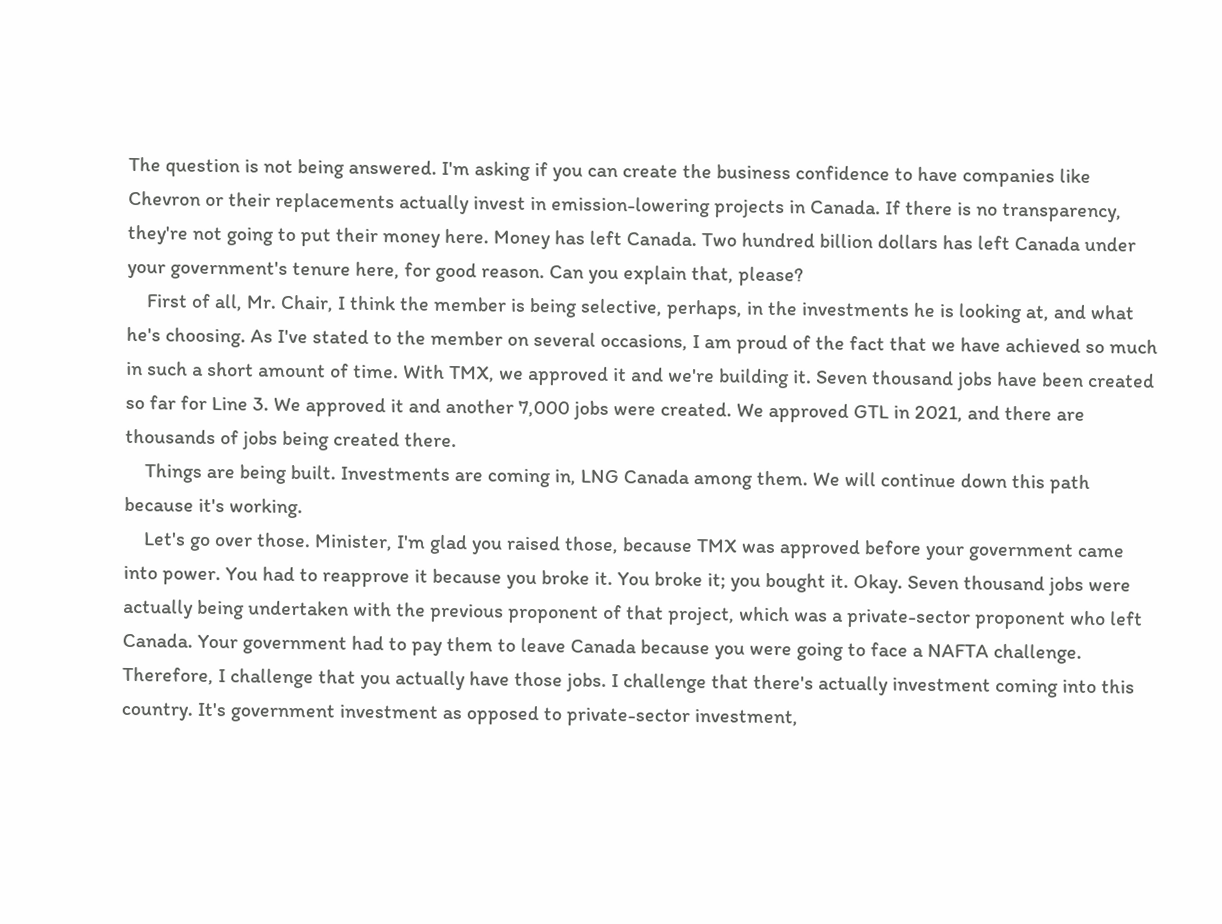The question is not being answered. I'm asking if you can create the business confidence to have companies like Chevron or their replacements actually invest in emission-lowering projects in Canada. If there is no transparency, they're not going to put their money here. Money has left Canada. Two hundred billion dollars has left Canada under your government's tenure here, for good reason. Can you explain that, please?
    First of all, Mr. Chair, I think the member is being selective, perhaps, in the investments he is looking at, and what he's choosing. As I've stated to the member on several occasions, I am proud of the fact that we have achieved so much in such a short amount of time. With TMX, we approved it and we're building it. Seven thousand jobs have been created so far for Line 3. We approved it and another 7,000 jobs were created. We approved GTL in 2021, and there are thousands of jobs being created there.
    Things are being built. Investments are coming in, LNG Canada among them. We will continue down this path because it's working.
    Let's go over those. Minister, I'm glad you raised those, because TMX was approved before your government came into power. You had to reapprove it because you broke it. You broke it; you bought it. Okay. Seven thousand jobs were actually being undertaken with the previous proponent of that project, which was a private-sector proponent who left Canada. Your government had to pay them to leave Canada because you were going to face a NAFTA challenge. Therefore, I challenge that you actually have those jobs. I challenge that there's actually investment coming into this country. It's government investment as opposed to private-sector investment,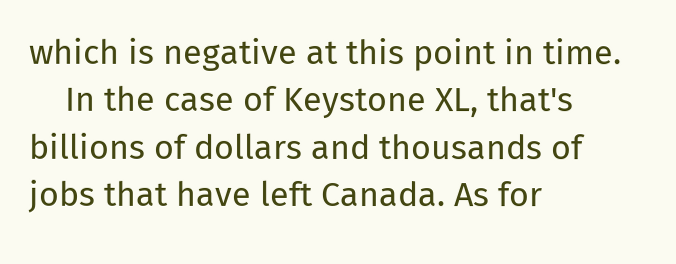which is negative at this point in time.
    In the case of Keystone XL, that's billions of dollars and thousands of jobs that have left Canada. As for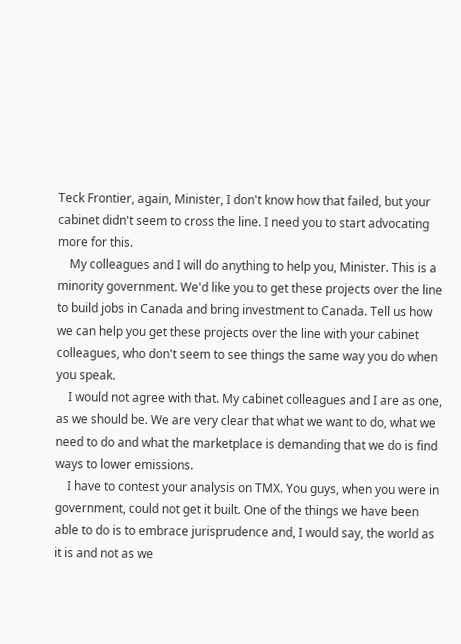Teck Frontier, again, Minister, I don't know how that failed, but your cabinet didn't seem to cross the line. I need you to start advocating more for this.
    My colleagues and I will do anything to help you, Minister. This is a minority government. We'd like you to get these projects over the line to build jobs in Canada and bring investment to Canada. Tell us how we can help you get these projects over the line with your cabinet colleagues, who don't seem to see things the same way you do when you speak.
    I would not agree with that. My cabinet colleagues and I are as one, as we should be. We are very clear that what we want to do, what we need to do and what the marketplace is demanding that we do is find ways to lower emissions.
    I have to contest your analysis on TMX. You guys, when you were in government, could not get it built. One of the things we have been able to do is to embrace jurisprudence and, I would say, the world as it is and not as we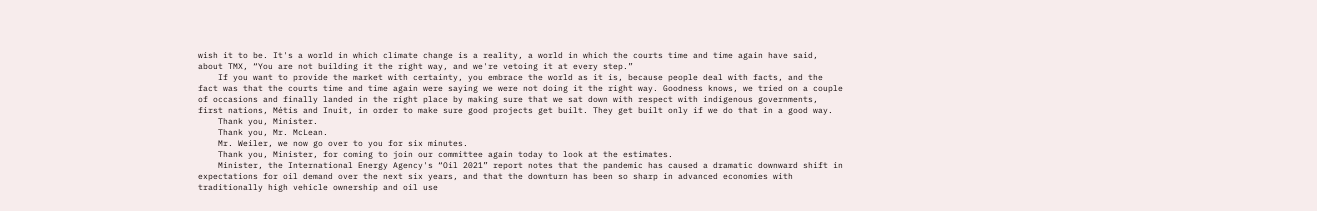wish it to be. It's a world in which climate change is a reality, a world in which the courts time and time again have said, about TMX, “You are not building it the right way, and we're vetoing it at every step.”
    If you want to provide the market with certainty, you embrace the world as it is, because people deal with facts, and the fact was that the courts time and time again were saying we were not doing it the right way. Goodness knows, we tried on a couple of occasions and finally landed in the right place by making sure that we sat down with respect with indigenous governments, first nations, Métis and Inuit, in order to make sure good projects get built. They get built only if we do that in a good way.
    Thank you, Minister.
    Thank you, Mr. McLean.
    Mr. Weiler, we now go over to you for six minutes.
    Thank you, Minister, for coming to join our committee again today to look at the estimates.
    Minister, the International Energy Agency's “Oil 2021” report notes that the pandemic has caused a dramatic downward shift in expectations for oil demand over the next six years, and that the downturn has been so sharp in advanced economies with traditionally high vehicle ownership and oil use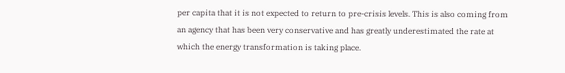per capita that it is not expected to return to pre-crisis levels. This is also coming from an agency that has been very conservative and has greatly underestimated the rate at which the energy transformation is taking place.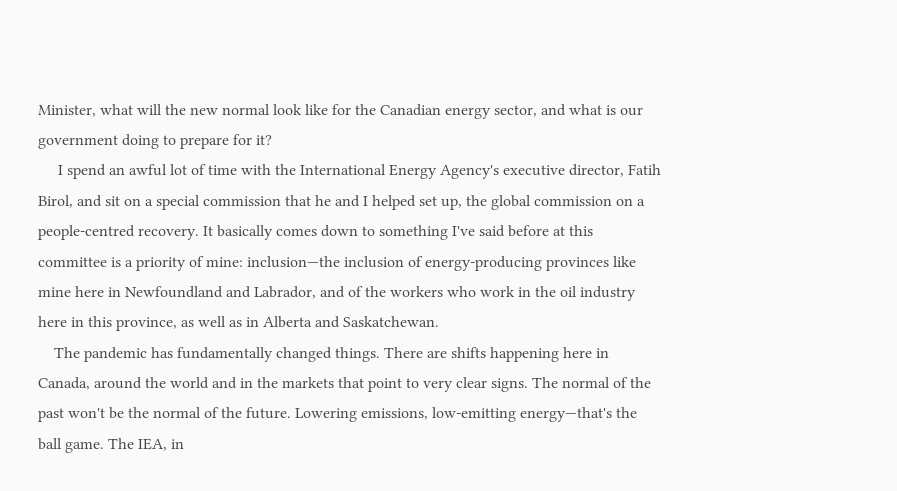Minister, what will the new normal look like for the Canadian energy sector, and what is our government doing to prepare for it?
     I spend an awful lot of time with the International Energy Agency's executive director, Fatih Birol, and sit on a special commission that he and I helped set up, the global commission on a people-centred recovery. It basically comes down to something I've said before at this committee is a priority of mine: inclusion—the inclusion of energy-producing provinces like mine here in Newfoundland and Labrador, and of the workers who work in the oil industry here in this province, as well as in Alberta and Saskatchewan.
    The pandemic has fundamentally changed things. There are shifts happening here in Canada, around the world and in the markets that point to very clear signs. The normal of the past won't be the normal of the future. Lowering emissions, low-emitting energy—that's the ball game. The IEA, in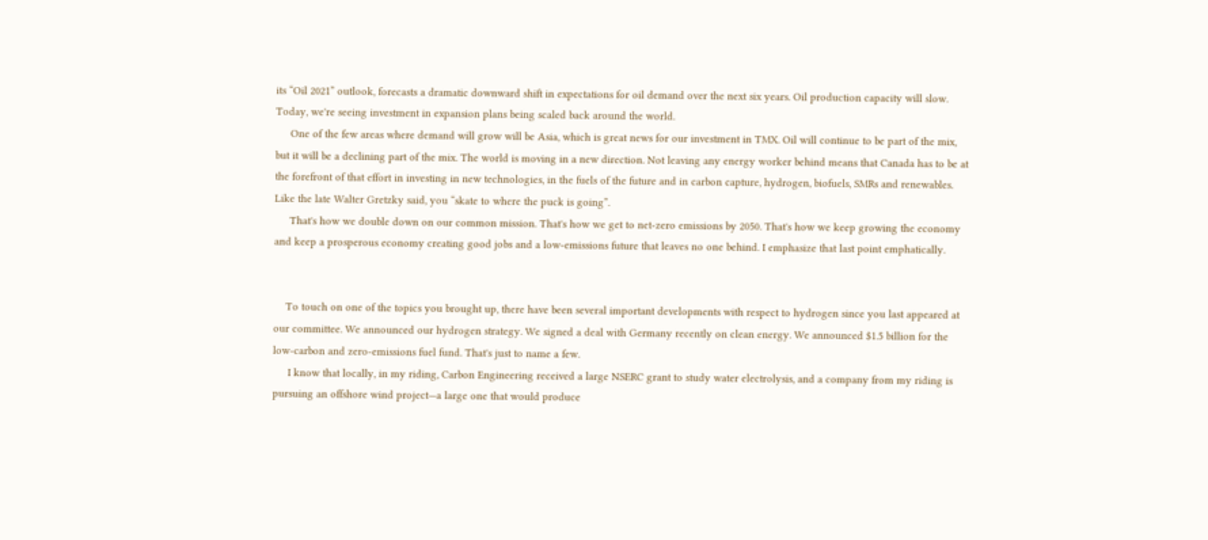its “Oil 2021” outlook, forecasts a dramatic downward shift in expectations for oil demand over the next six years. Oil production capacity will slow. Today, we're seeing investment in expansion plans being scaled back around the world.
     One of the few areas where demand will grow will be Asia, which is great news for our investment in TMX. Oil will continue to be part of the mix, but it will be a declining part of the mix. The world is moving in a new direction. Not leaving any energy worker behind means that Canada has to be at the forefront of that effort in investing in new technologies, in the fuels of the future and in carbon capture, hydrogen, biofuels, SMRs and renewables. Like the late Walter Gretzky said, you “skate to where the puck is going”.
     That's how we double down on our common mission. That's how we get to net-zero emissions by 2050. That's how we keep growing the economy and keep a prosperous economy creating good jobs and a low-emissions future that leaves no one behind. I emphasize that last point emphatically.


    To touch on one of the topics you brought up, there have been several important developments with respect to hydrogen since you last appeared at our committee. We announced our hydrogen strategy. We signed a deal with Germany recently on clean energy. We announced $1.5 billion for the low-carbon and zero-emissions fuel fund. That's just to name a few.
     I know that locally, in my riding, Carbon Engineering received a large NSERC grant to study water electrolysis, and a company from my riding is pursuing an offshore wind project—a large one that would produce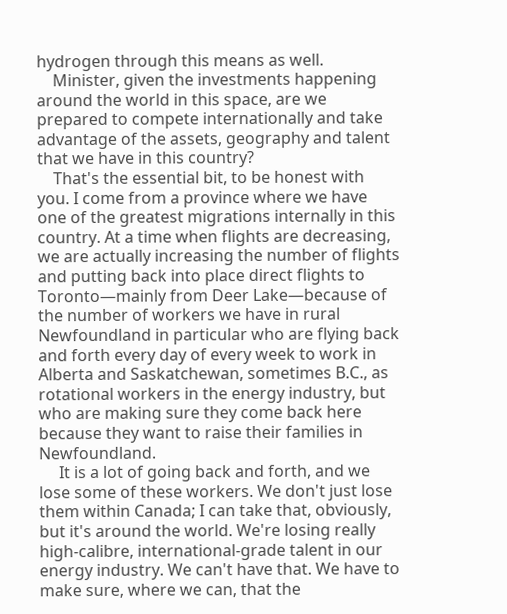hydrogen through this means as well.
    Minister, given the investments happening around the world in this space, are we prepared to compete internationally and take advantage of the assets, geography and talent that we have in this country?
    That's the essential bit, to be honest with you. I come from a province where we have one of the greatest migrations internally in this country. At a time when flights are decreasing, we are actually increasing the number of flights and putting back into place direct flights to Toronto—mainly from Deer Lake—because of the number of workers we have in rural Newfoundland in particular who are flying back and forth every day of every week to work in Alberta and Saskatchewan, sometimes B.C., as rotational workers in the energy industry, but who are making sure they come back here because they want to raise their families in Newfoundland.
     It is a lot of going back and forth, and we lose some of these workers. We don't just lose them within Canada; I can take that, obviously, but it's around the world. We're losing really high-calibre, international-grade talent in our energy industry. We can't have that. We have to make sure, where we can, that the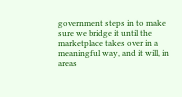government steps in to make sure we bridge it until the marketplace takes over in a meaningful way, and it will, in areas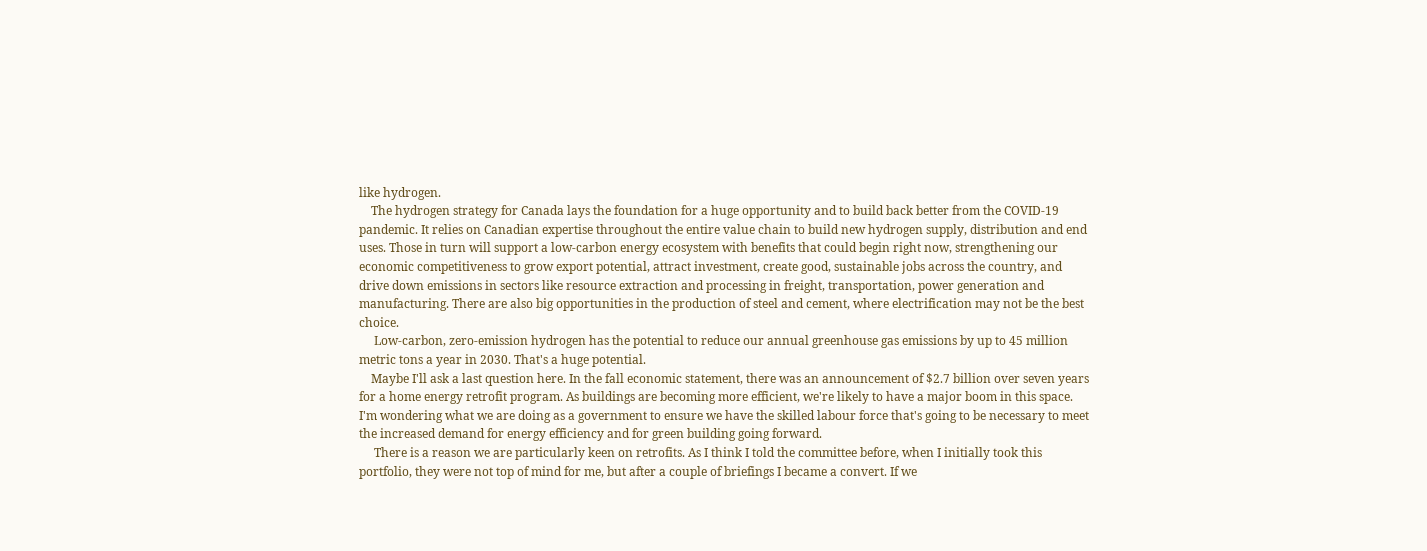like hydrogen.
    The hydrogen strategy for Canada lays the foundation for a huge opportunity and to build back better from the COVID-19 pandemic. It relies on Canadian expertise throughout the entire value chain to build new hydrogen supply, distribution and end uses. Those in turn will support a low-carbon energy ecosystem with benefits that could begin right now, strengthening our economic competitiveness to grow export potential, attract investment, create good, sustainable jobs across the country, and drive down emissions in sectors like resource extraction and processing in freight, transportation, power generation and manufacturing. There are also big opportunities in the production of steel and cement, where electrification may not be the best choice.
     Low-carbon, zero-emission hydrogen has the potential to reduce our annual greenhouse gas emissions by up to 45 million metric tons a year in 2030. That's a huge potential.
    Maybe I'll ask a last question here. In the fall economic statement, there was an announcement of $2.7 billion over seven years for a home energy retrofit program. As buildings are becoming more efficient, we're likely to have a major boom in this space. I'm wondering what we are doing as a government to ensure we have the skilled labour force that's going to be necessary to meet the increased demand for energy efficiency and for green building going forward.
     There is a reason we are particularly keen on retrofits. As I think I told the committee before, when I initially took this portfolio, they were not top of mind for me, but after a couple of briefings I became a convert. If we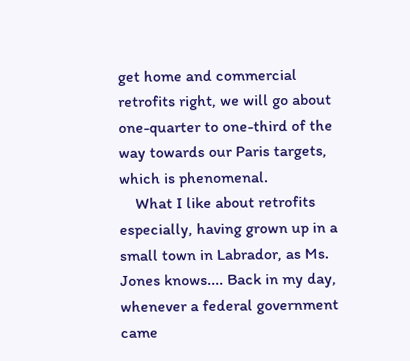get home and commercial retrofits right, we will go about one-quarter to one-third of the way towards our Paris targets, which is phenomenal.
    What I like about retrofits especially, having grown up in a small town in Labrador, as Ms. Jones knows.... Back in my day, whenever a federal government came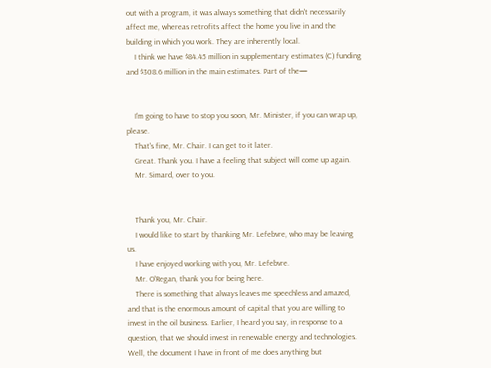out with a program, it was always something that didn't necessarily affect me, whereas retrofits affect the home you live in and the building in which you work. They are inherently local.
    I think we have $84.45 million in supplementary estimates (C) funding and $308.6 million in the main estimates. Part of the—


    I'm going to have to stop you soon, Mr. Minister, if you can wrap up, please.
    That's fine, Mr. Chair. I can get to it later.
    Great. Thank you. I have a feeling that subject will come up again.
    Mr. Simard, over to you.


    Thank you, Mr. Chair.
    I would like to start by thanking Mr. Lefebvre, who may be leaving us.
    I have enjoyed working with you, Mr. Lefebvre.
    Mr. O'Regan, thank you for being here.
    There is something that always leaves me speechless and amazed, and that is the enormous amount of capital that you are willing to invest in the oil business. Earlier, I heard you say, in response to a question, that we should invest in renewable energy and technologies. Well, the document I have in front of me does anything but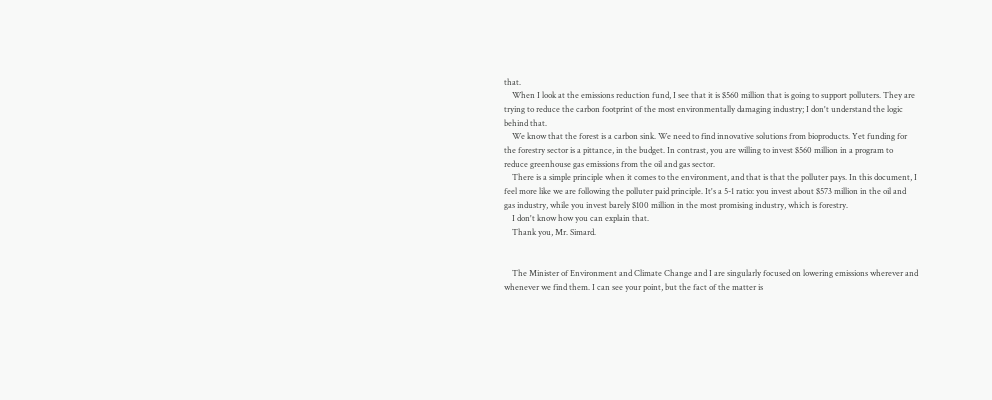that.
    When I look at the emissions reduction fund, I see that it is $560 million that is going to support polluters. They are trying to reduce the carbon footprint of the most environmentally damaging industry; I don't understand the logic behind that.
    We know that the forest is a carbon sink. We need to find innovative solutions from bioproducts. Yet funding for the forestry sector is a pittance, in the budget. In contrast, you are willing to invest $560 million in a program to reduce greenhouse gas emissions from the oil and gas sector.
    There is a simple principle when it comes to the environment, and that is that the polluter pays. In this document, I feel more like we are following the polluter paid principle. It's a 5-1 ratio: you invest about $573 million in the oil and gas industry, while you invest barely $100 million in the most promising industry, which is forestry.
    I don't know how you can explain that.
    Thank you, Mr. Simard.


    The Minister of Environment and Climate Change and I are singularly focused on lowering emissions wherever and whenever we find them. I can see your point, but the fact of the matter is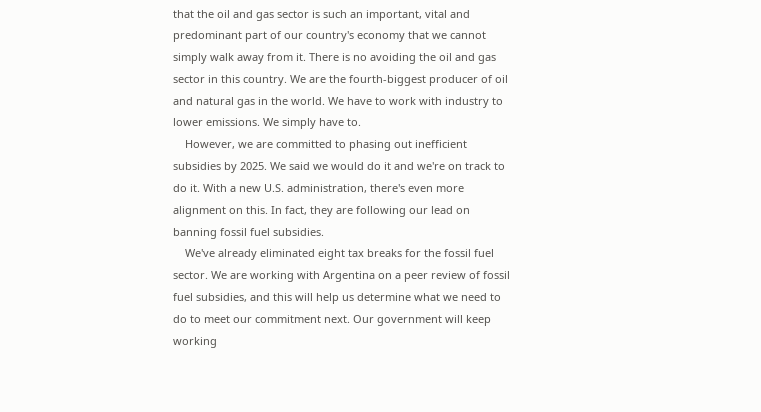that the oil and gas sector is such an important, vital and predominant part of our country's economy that we cannot simply walk away from it. There is no avoiding the oil and gas sector in this country. We are the fourth-biggest producer of oil and natural gas in the world. We have to work with industry to lower emissions. We simply have to.
    However, we are committed to phasing out inefficient subsidies by 2025. We said we would do it and we're on track to do it. With a new U.S. administration, there's even more alignment on this. In fact, they are following our lead on banning fossil fuel subsidies.
    We've already eliminated eight tax breaks for the fossil fuel sector. We are working with Argentina on a peer review of fossil fuel subsidies, and this will help us determine what we need to do to meet our commitment next. Our government will keep working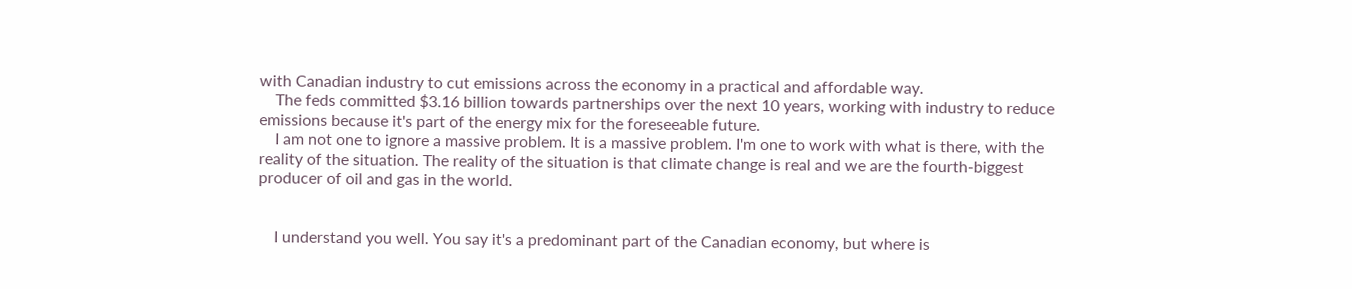with Canadian industry to cut emissions across the economy in a practical and affordable way.
    The feds committed $3.16 billion towards partnerships over the next 10 years, working with industry to reduce emissions because it's part of the energy mix for the foreseeable future.
    I am not one to ignore a massive problem. It is a massive problem. I'm one to work with what is there, with the reality of the situation. The reality of the situation is that climate change is real and we are the fourth-biggest producer of oil and gas in the world.


    I understand you well. You say it's a predominant part of the Canadian economy, but where is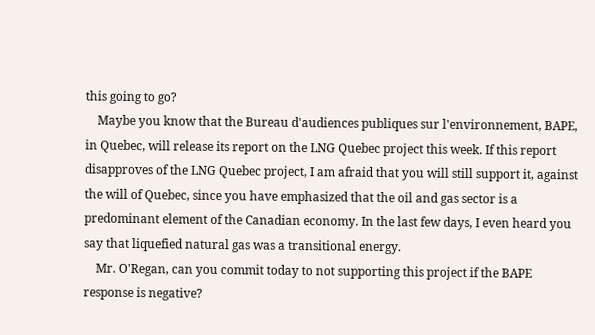this going to go?
    Maybe you know that the Bureau d'audiences publiques sur l'environnement, BAPE, in Quebec, will release its report on the LNG Quebec project this week. If this report disapproves of the LNG Quebec project, I am afraid that you will still support it, against the will of Quebec, since you have emphasized that the oil and gas sector is a predominant element of the Canadian economy. In the last few days, I even heard you say that liquefied natural gas was a transitional energy.
    Mr. O'Regan, can you commit today to not supporting this project if the BAPE response is negative?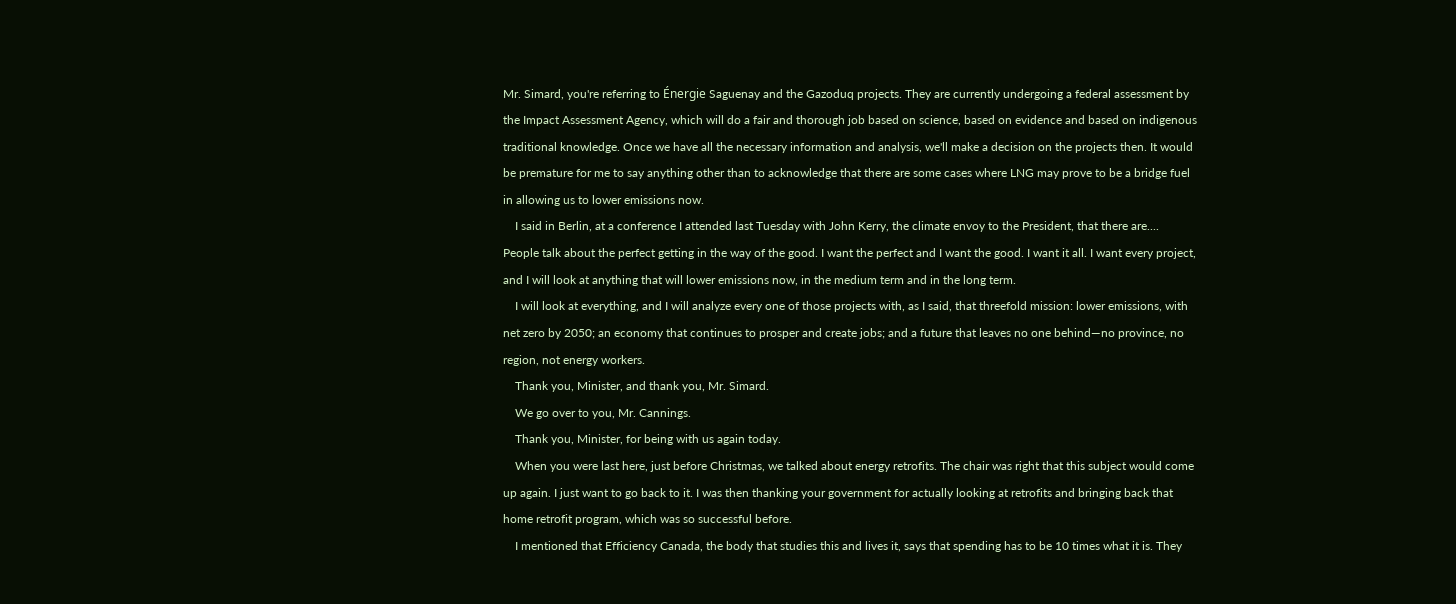Mr. Simard, you're referring to Énergie Saguenay and the Gazoduq projects. They are currently undergoing a federal assessment by the Impact Assessment Agency, which will do a fair and thorough job based on science, based on evidence and based on indigenous traditional knowledge. Once we have all the necessary information and analysis, we'll make a decision on the projects then. It would be premature for me to say anything other than to acknowledge that there are some cases where LNG may prove to be a bridge fuel in allowing us to lower emissions now.
    I said in Berlin, at a conference I attended last Tuesday with John Kerry, the climate envoy to the President, that there are.... People talk about the perfect getting in the way of the good. I want the perfect and I want the good. I want it all. I want every project, and I will look at anything that will lower emissions now, in the medium term and in the long term.
    I will look at everything, and I will analyze every one of those projects with, as I said, that threefold mission: lower emissions, with net zero by 2050; an economy that continues to prosper and create jobs; and a future that leaves no one behind—no province, no region, not energy workers.
    Thank you, Minister, and thank you, Mr. Simard.
    We go over to you, Mr. Cannings.
    Thank you, Minister, for being with us again today.
    When you were last here, just before Christmas, we talked about energy retrofits. The chair was right that this subject would come up again. I just want to go back to it. I was then thanking your government for actually looking at retrofits and bringing back that home retrofit program, which was so successful before.
    I mentioned that Efficiency Canada, the body that studies this and lives it, says that spending has to be 10 times what it is. They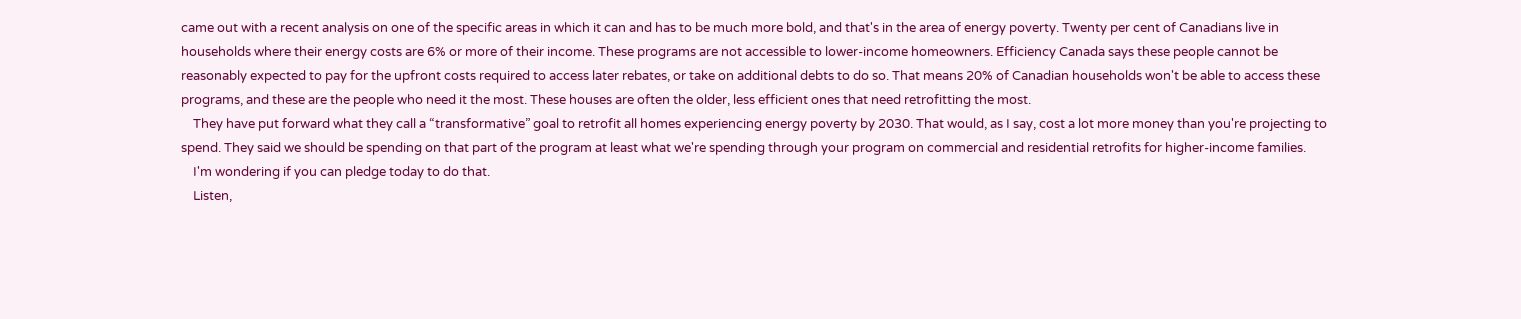came out with a recent analysis on one of the specific areas in which it can and has to be much more bold, and that's in the area of energy poverty. Twenty per cent of Canadians live in households where their energy costs are 6% or more of their income. These programs are not accessible to lower-income homeowners. Efficiency Canada says these people cannot be reasonably expected to pay for the upfront costs required to access later rebates, or take on additional debts to do so. That means 20% of Canadian households won't be able to access these programs, and these are the people who need it the most. These houses are often the older, less efficient ones that need retrofitting the most.
    They have put forward what they call a “transformative” goal to retrofit all homes experiencing energy poverty by 2030. That would, as I say, cost a lot more money than you're projecting to spend. They said we should be spending on that part of the program at least what we're spending through your program on commercial and residential retrofits for higher-income families.
    I'm wondering if you can pledge today to do that.
    Listen,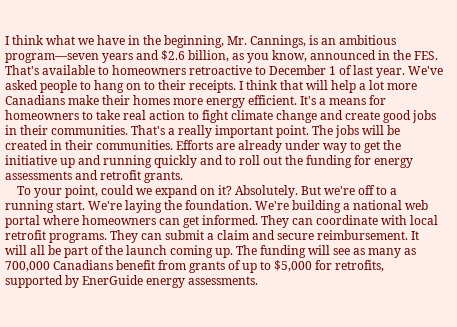I think what we have in the beginning, Mr. Cannings, is an ambitious program—seven years and $2.6 billion, as you know, announced in the FES. That's available to homeowners retroactive to December 1 of last year. We've asked people to hang on to their receipts. I think that will help a lot more Canadians make their homes more energy efficient. It's a means for homeowners to take real action to fight climate change and create good jobs in their communities. That's a really important point. The jobs will be created in their communities. Efforts are already under way to get the initiative up and running quickly and to roll out the funding for energy assessments and retrofit grants.
    To your point, could we expand on it? Absolutely. But we're off to a running start. We're laying the foundation. We're building a national web portal where homeowners can get informed. They can coordinate with local retrofit programs. They can submit a claim and secure reimbursement. It will all be part of the launch coming up. The funding will see as many as 700,000 Canadians benefit from grants of up to $5,000 for retrofits, supported by EnerGuide energy assessments.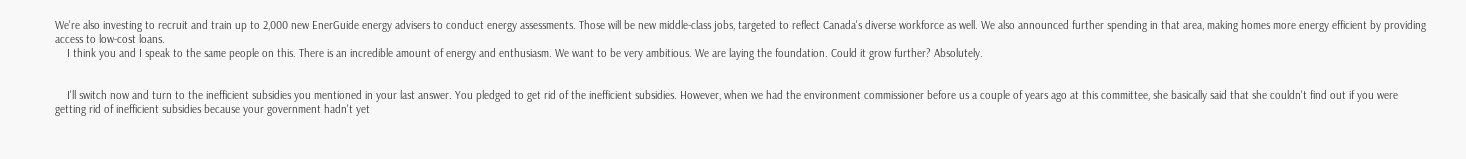We're also investing to recruit and train up to 2,000 new EnerGuide energy advisers to conduct energy assessments. Those will be new middle-class jobs, targeted to reflect Canada's diverse workforce as well. We also announced further spending in that area, making homes more energy efficient by providing access to low-cost loans.
    I think you and I speak to the same people on this. There is an incredible amount of energy and enthusiasm. We want to be very ambitious. We are laying the foundation. Could it grow further? Absolutely.


    I'll switch now and turn to the inefficient subsidies you mentioned in your last answer. You pledged to get rid of the inefficient subsidies. However, when we had the environment commissioner before us a couple of years ago at this committee, she basically said that she couldn't find out if you were getting rid of inefficient subsidies because your government hadn't yet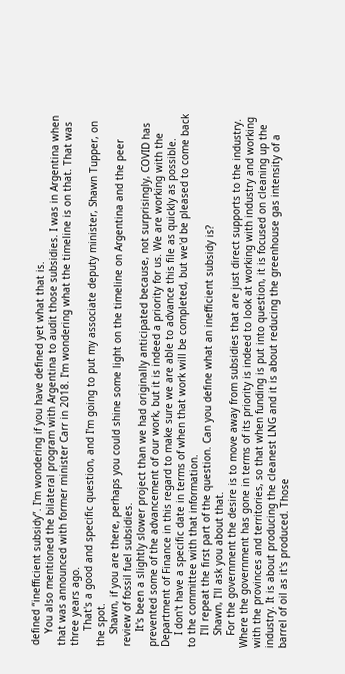defined “inefficient subsidy”. I'm wondering if you have defined yet what that is.
    You also mentioned the bilateral program with Argentina to audit those subsidies. I was in Argentina when that was announced with former minister Carr in 2018. I'm wondering what the timeline is on that. That was three years ago.
     That's a good and specific question, and I'm going to put my associate deputy minister, Shawn Tupper, on the spot.
    Shawn, if you are there, perhaps you could shine some light on the timeline on Argentina and the peer review of fossil fuel subsidies.
     It's been a slightly slower project than we had originally anticipated because, not surprisingly, COVID has prevented some of the advancement of our work, but it is indeed a priority for us. We are working with the Department of Finance in this regard to make sure we are able to advance this file as quickly as possible.
    I don't have a specific date in terms of when that work will be completed, but we'd be pleased to come back to the committee with that information.
    I'll repeat the first part of the question. Can you define what an inefficient subsidy is?
    Shawn, I'll ask you about that.
    For the government the desire is to move away from subsidies that are just direct supports to the industry. Where the government has gone in terms of its priority is indeed to look at working with industry and working with the provinces and territories, so that when funding is put into question, it is focused on cleaning up the industry. It is about producing the cleanest LNG and it is about reducing the greenhouse gas intensity of a barrel of oil as it's produced. Those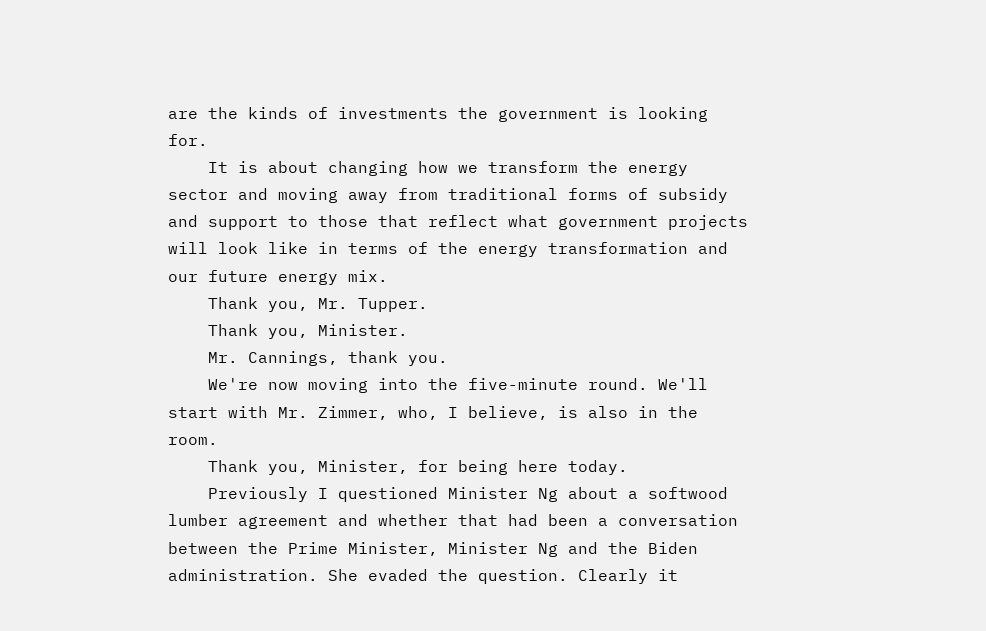are the kinds of investments the government is looking for.
    It is about changing how we transform the energy sector and moving away from traditional forms of subsidy and support to those that reflect what government projects will look like in terms of the energy transformation and our future energy mix.
    Thank you, Mr. Tupper.
    Thank you, Minister.
    Mr. Cannings, thank you.
    We're now moving into the five-minute round. We'll start with Mr. Zimmer, who, I believe, is also in the room.
    Thank you, Minister, for being here today.
    Previously I questioned Minister Ng about a softwood lumber agreement and whether that had been a conversation between the Prime Minister, Minister Ng and the Biden administration. She evaded the question. Clearly it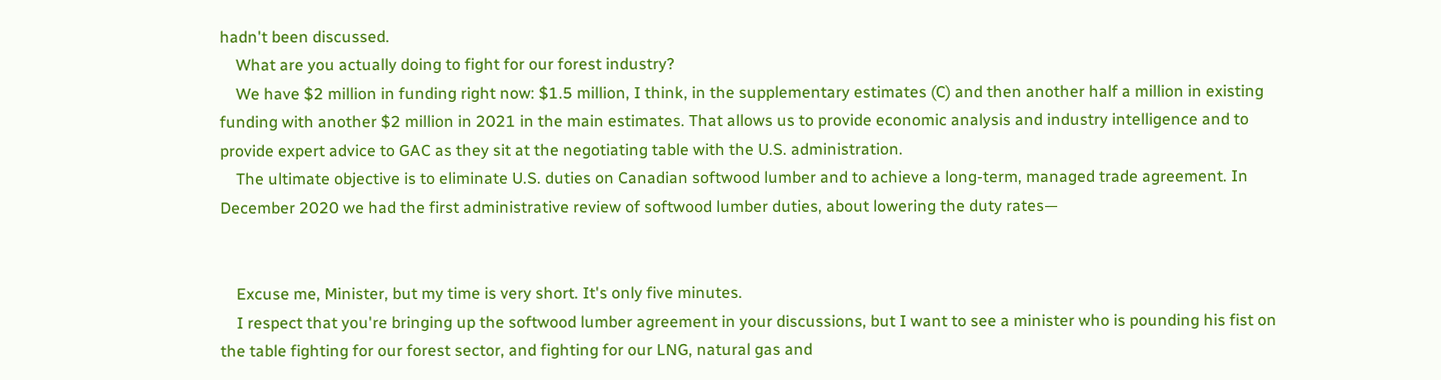hadn't been discussed.
    What are you actually doing to fight for our forest industry?
    We have $2 million in funding right now: $1.5 million, I think, in the supplementary estimates (C) and then another half a million in existing funding with another $2 million in 2021 in the main estimates. That allows us to provide economic analysis and industry intelligence and to provide expert advice to GAC as they sit at the negotiating table with the U.S. administration.
    The ultimate objective is to eliminate U.S. duties on Canadian softwood lumber and to achieve a long-term, managed trade agreement. In December 2020 we had the first administrative review of softwood lumber duties, about lowering the duty rates—


    Excuse me, Minister, but my time is very short. It's only five minutes.
    I respect that you're bringing up the softwood lumber agreement in your discussions, but I want to see a minister who is pounding his fist on the table fighting for our forest sector, and fighting for our LNG, natural gas and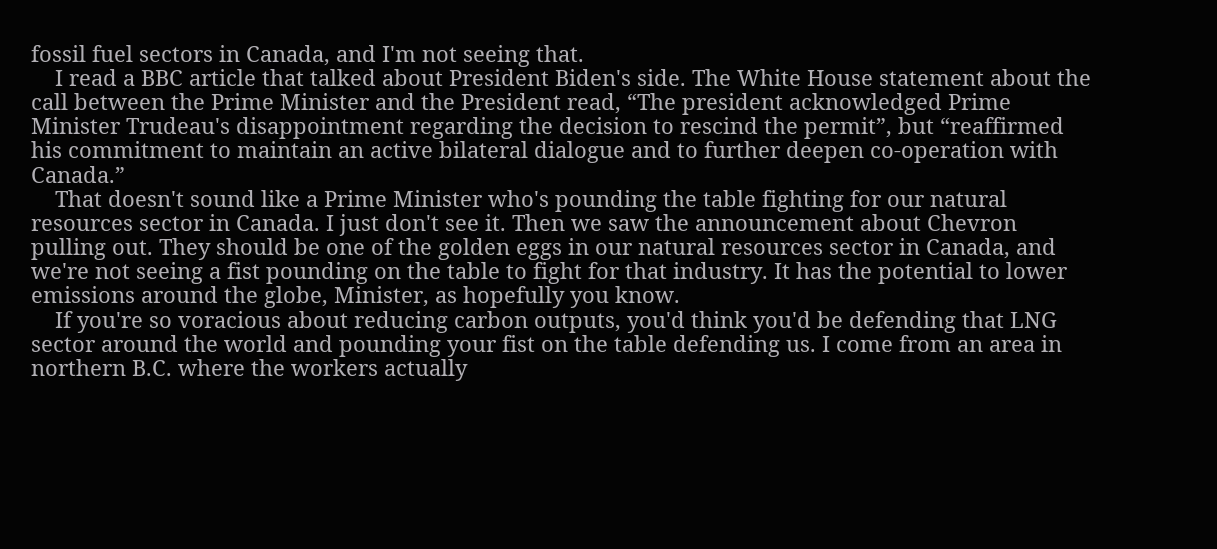fossil fuel sectors in Canada, and I'm not seeing that.
    I read a BBC article that talked about President Biden's side. The White House statement about the call between the Prime Minister and the President read, “The president acknowledged Prime Minister Trudeau's disappointment regarding the decision to rescind the permit”, but “reaffirmed his commitment to maintain an active bilateral dialogue and to further deepen co-operation with Canada.”
    That doesn't sound like a Prime Minister who's pounding the table fighting for our natural resources sector in Canada. I just don't see it. Then we saw the announcement about Chevron pulling out. They should be one of the golden eggs in our natural resources sector in Canada, and we're not seeing a fist pounding on the table to fight for that industry. It has the potential to lower emissions around the globe, Minister, as hopefully you know.
    If you're so voracious about reducing carbon outputs, you'd think you'd be defending that LNG sector around the world and pounding your fist on the table defending us. I come from an area in northern B.C. where the workers actually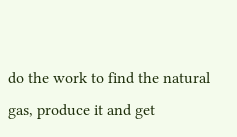do the work to find the natural gas, produce it and get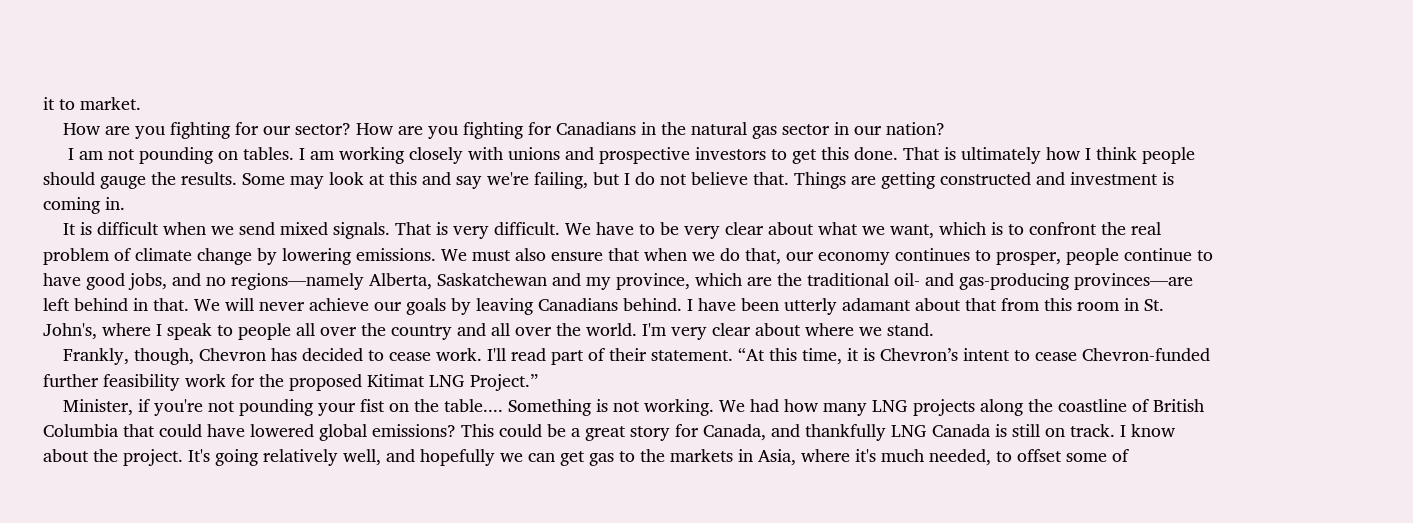it to market.
    How are you fighting for our sector? How are you fighting for Canadians in the natural gas sector in our nation?
     I am not pounding on tables. I am working closely with unions and prospective investors to get this done. That is ultimately how I think people should gauge the results. Some may look at this and say we're failing, but I do not believe that. Things are getting constructed and investment is coming in.
    It is difficult when we send mixed signals. That is very difficult. We have to be very clear about what we want, which is to confront the real problem of climate change by lowering emissions. We must also ensure that when we do that, our economy continues to prosper, people continue to have good jobs, and no regions—namely Alberta, Saskatchewan and my province, which are the traditional oil- and gas-producing provinces—are left behind in that. We will never achieve our goals by leaving Canadians behind. I have been utterly adamant about that from this room in St. John's, where I speak to people all over the country and all over the world. I'm very clear about where we stand.
    Frankly, though, Chevron has decided to cease work. I'll read part of their statement. “At this time, it is Chevron’s intent to cease Chevron-funded further feasibility work for the proposed Kitimat LNG Project.”
    Minister, if you're not pounding your fist on the table.... Something is not working. We had how many LNG projects along the coastline of British Columbia that could have lowered global emissions? This could be a great story for Canada, and thankfully LNG Canada is still on track. I know about the project. It's going relatively well, and hopefully we can get gas to the markets in Asia, where it's much needed, to offset some of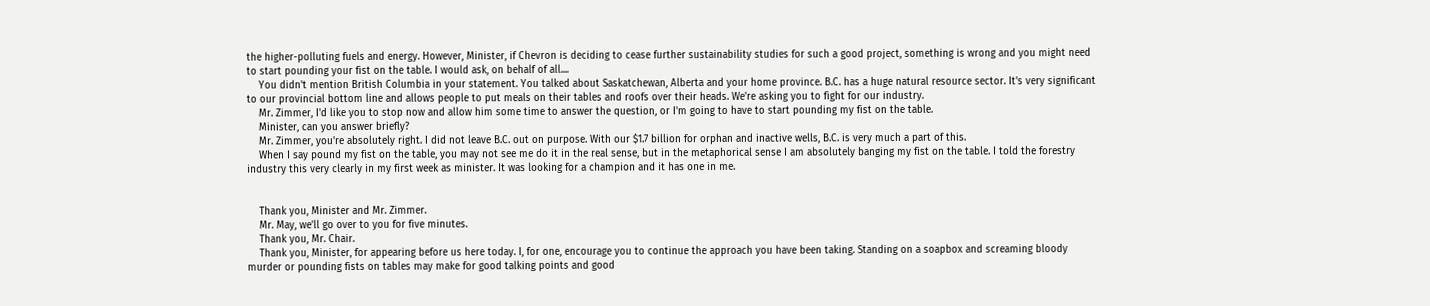the higher-polluting fuels and energy. However, Minister, if Chevron is deciding to cease further sustainability studies for such a good project, something is wrong and you might need to start pounding your fist on the table. I would ask, on behalf of all....
    You didn't mention British Columbia in your statement. You talked about Saskatchewan, Alberta and your home province. B.C. has a huge natural resource sector. It's very significant to our provincial bottom line and allows people to put meals on their tables and roofs over their heads. We're asking you to fight for our industry.
    Mr. Zimmer, I'd like you to stop now and allow him some time to answer the question, or I'm going to have to start pounding my fist on the table.
    Minister, can you answer briefly?
    Mr. Zimmer, you're absolutely right. I did not leave B.C. out on purpose. With our $1.7 billion for orphan and inactive wells, B.C. is very much a part of this.
    When I say pound my fist on the table, you may not see me do it in the real sense, but in the metaphorical sense I am absolutely banging my fist on the table. I told the forestry industry this very clearly in my first week as minister. It was looking for a champion and it has one in me.


    Thank you, Minister and Mr. Zimmer.
    Mr. May, we'll go over to you for five minutes.
    Thank you, Mr. Chair.
    Thank you, Minister, for appearing before us here today. I, for one, encourage you to continue the approach you have been taking. Standing on a soapbox and screaming bloody murder or pounding fists on tables may make for good talking points and good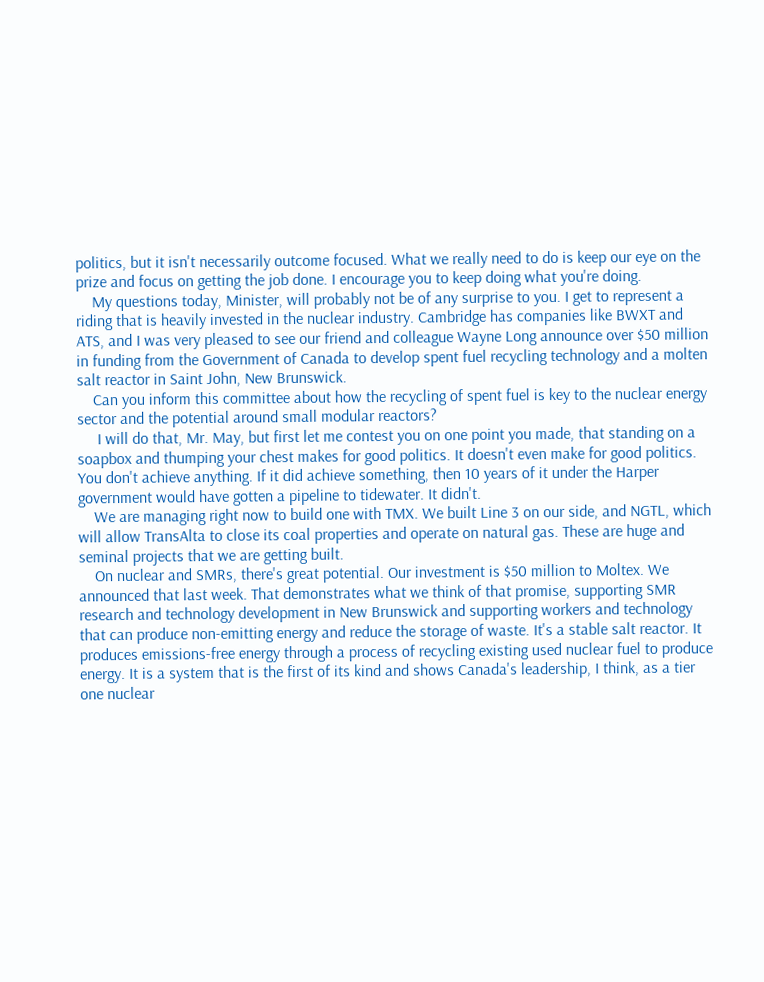politics, but it isn't necessarily outcome focused. What we really need to do is keep our eye on the prize and focus on getting the job done. I encourage you to keep doing what you're doing.
    My questions today, Minister, will probably not be of any surprise to you. I get to represent a riding that is heavily invested in the nuclear industry. Cambridge has companies like BWXT and ATS, and I was very pleased to see our friend and colleague Wayne Long announce over $50 million in funding from the Government of Canada to develop spent fuel recycling technology and a molten salt reactor in Saint John, New Brunswick.
    Can you inform this committee about how the recycling of spent fuel is key to the nuclear energy sector and the potential around small modular reactors?
     I will do that, Mr. May, but first let me contest you on one point you made, that standing on a soapbox and thumping your chest makes for good politics. It doesn't even make for good politics. You don't achieve anything. If it did achieve something, then 10 years of it under the Harper government would have gotten a pipeline to tidewater. It didn't.
    We are managing right now to build one with TMX. We built Line 3 on our side, and NGTL, which will allow TransAlta to close its coal properties and operate on natural gas. These are huge and seminal projects that we are getting built.
    On nuclear and SMRs, there's great potential. Our investment is $50 million to Moltex. We announced that last week. That demonstrates what we think of that promise, supporting SMR research and technology development in New Brunswick and supporting workers and technology that can produce non-emitting energy and reduce the storage of waste. It's a stable salt reactor. It produces emissions-free energy through a process of recycling existing used nuclear fuel to produce energy. It is a system that is the first of its kind and shows Canada's leadership, I think, as a tier one nuclear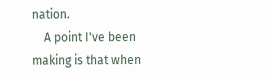nation.
    A point I've been making is that when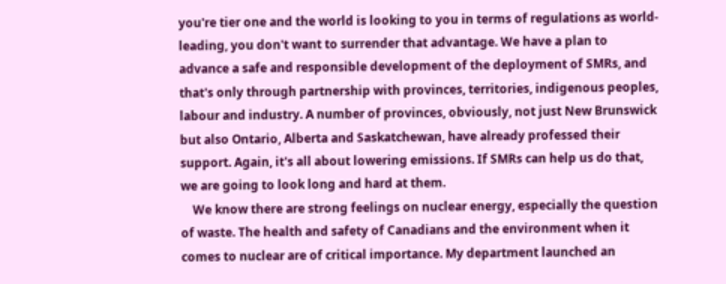you're tier one and the world is looking to you in terms of regulations as world-leading, you don't want to surrender that advantage. We have a plan to advance a safe and responsible development of the deployment of SMRs, and that's only through partnership with provinces, territories, indigenous peoples, labour and industry. A number of provinces, obviously, not just New Brunswick but also Ontario, Alberta and Saskatchewan, have already professed their support. Again, it's all about lowering emissions. If SMRs can help us do that, we are going to look long and hard at them.
    We know there are strong feelings on nuclear energy, especially the question of waste. The health and safety of Canadians and the environment when it comes to nuclear are of critical importance. My department launched an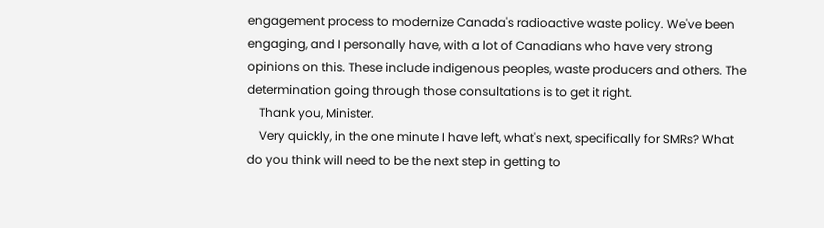engagement process to modernize Canada's radioactive waste policy. We've been engaging, and I personally have, with a lot of Canadians who have very strong opinions on this. These include indigenous peoples, waste producers and others. The determination going through those consultations is to get it right.
    Thank you, Minister.
    Very quickly, in the one minute I have left, what's next, specifically for SMRs? What do you think will need to be the next step in getting to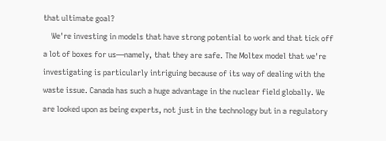that ultimate goal?
    We're investing in models that have strong potential to work and that tick off a lot of boxes for us—namely, that they are safe. The Moltex model that we're investigating is particularly intriguing because of its way of dealing with the waste issue. Canada has such a huge advantage in the nuclear field globally. We are looked upon as being experts, not just in the technology but in a regulatory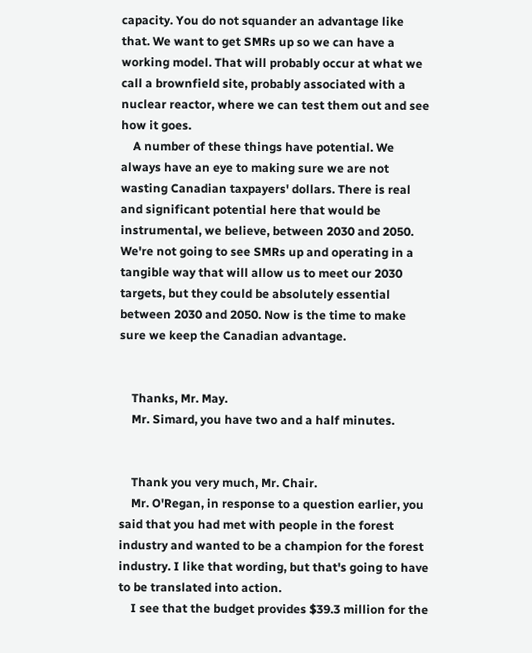capacity. You do not squander an advantage like that. We want to get SMRs up so we can have a working model. That will probably occur at what we call a brownfield site, probably associated with a nuclear reactor, where we can test them out and see how it goes.
    A number of these things have potential. We always have an eye to making sure we are not wasting Canadian taxpayers' dollars. There is real and significant potential here that would be instrumental, we believe, between 2030 and 2050. We're not going to see SMRs up and operating in a tangible way that will allow us to meet our 2030 targets, but they could be absolutely essential between 2030 and 2050. Now is the time to make sure we keep the Canadian advantage.


    Thanks, Mr. May.
    Mr. Simard, you have two and a half minutes.


    Thank you very much, Mr. Chair.
    Mr. O'Regan, in response to a question earlier, you said that you had met with people in the forest industry and wanted to be a champion for the forest industry. I like that wording, but that's going to have to be translated into action.
    I see that the budget provides $39.3 million for the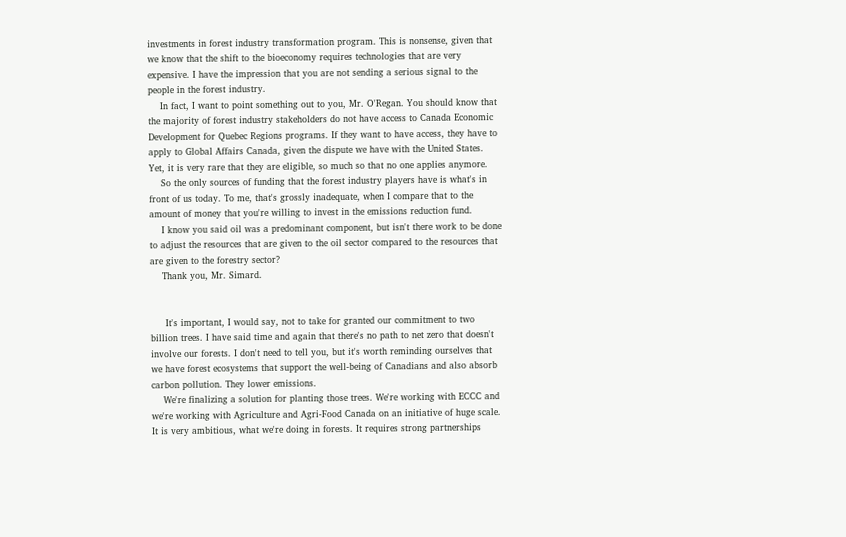investments in forest industry transformation program. This is nonsense, given that we know that the shift to the bioeconomy requires technologies that are very expensive. I have the impression that you are not sending a serious signal to the people in the forest industry.
    In fact, I want to point something out to you, Mr. O'Regan. You should know that the majority of forest industry stakeholders do not have access to Canada Economic Development for Quebec Regions programs. If they want to have access, they have to apply to Global Affairs Canada, given the dispute we have with the United States. Yet, it is very rare that they are eligible, so much so that no one applies anymore.
    So the only sources of funding that the forest industry players have is what's in front of us today. To me, that's grossly inadequate, when I compare that to the amount of money that you're willing to invest in the emissions reduction fund.
    I know you said oil was a predominant component, but isn't there work to be done to adjust the resources that are given to the oil sector compared to the resources that are given to the forestry sector?
    Thank you, Mr. Simard.


     It's important, I would say, not to take for granted our commitment to two billion trees. I have said time and again that there's no path to net zero that doesn't involve our forests. I don't need to tell you, but it's worth reminding ourselves that we have forest ecosystems that support the well-being of Canadians and also absorb carbon pollution. They lower emissions.
    We're finalizing a solution for planting those trees. We're working with ECCC and we're working with Agriculture and Agri-Food Canada on an initiative of huge scale. It is very ambitious, what we're doing in forests. It requires strong partnerships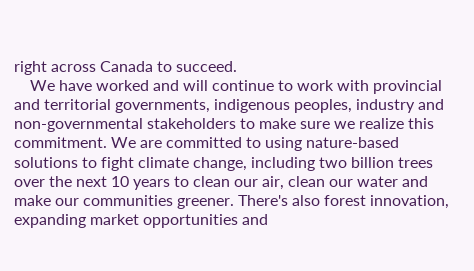right across Canada to succeed.
    We have worked and will continue to work with provincial and territorial governments, indigenous peoples, industry and non-governmental stakeholders to make sure we realize this commitment. We are committed to using nature-based solutions to fight climate change, including two billion trees over the next 10 years to clean our air, clean our water and make our communities greener. There's also forest innovation, expanding market opportunities and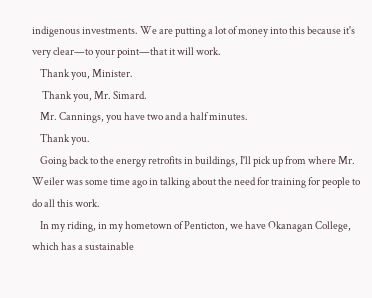indigenous investments. We are putting a lot of money into this because it's very clear—to your point—that it will work.
    Thank you, Minister.
     Thank you, Mr. Simard.
    Mr. Cannings, you have two and a half minutes.
    Thank you.
    Going back to the energy retrofits in buildings, I'll pick up from where Mr. Weiler was some time ago in talking about the need for training for people to do all this work.
    In my riding, in my hometown of Penticton, we have Okanagan College, which has a sustainable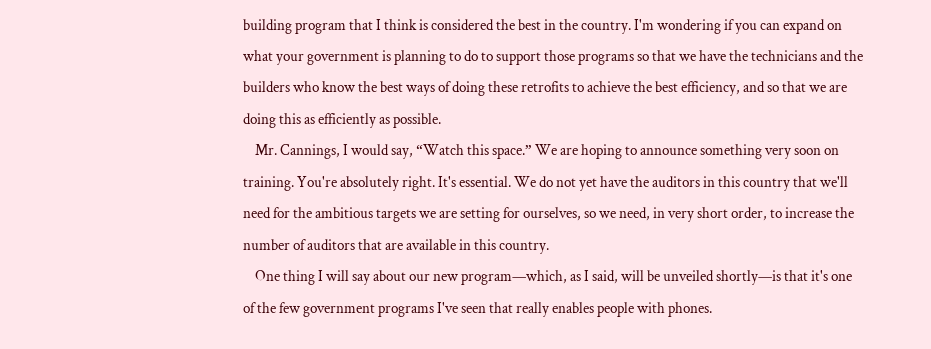building program that I think is considered the best in the country. I'm wondering if you can expand on what your government is planning to do to support those programs so that we have the technicians and the builders who know the best ways of doing these retrofits to achieve the best efficiency, and so that we are doing this as efficiently as possible.
    Mr. Cannings, I would say, “Watch this space.” We are hoping to announce something very soon on training. You're absolutely right. It's essential. We do not yet have the auditors in this country that we'll need for the ambitious targets we are setting for ourselves, so we need, in very short order, to increase the number of auditors that are available in this country.
    One thing I will say about our new program—which, as I said, will be unveiled shortly—is that it's one of the few government programs I've seen that really enables people with phones.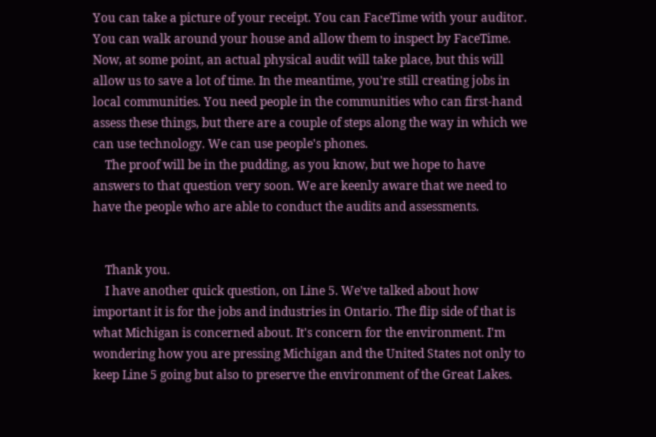You can take a picture of your receipt. You can FaceTime with your auditor. You can walk around your house and allow them to inspect by FaceTime. Now, at some point, an actual physical audit will take place, but this will allow us to save a lot of time. In the meantime, you're still creating jobs in local communities. You need people in the communities who can first-hand assess these things, but there are a couple of steps along the way in which we can use technology. We can use people's phones.
    The proof will be in the pudding, as you know, but we hope to have answers to that question very soon. We are keenly aware that we need to have the people who are able to conduct the audits and assessments.


    Thank you.
    I have another quick question, on Line 5. We've talked about how important it is for the jobs and industries in Ontario. The flip side of that is what Michigan is concerned about. It's concern for the environment. I'm wondering how you are pressing Michigan and the United States not only to keep Line 5 going but also to preserve the environment of the Great Lakes.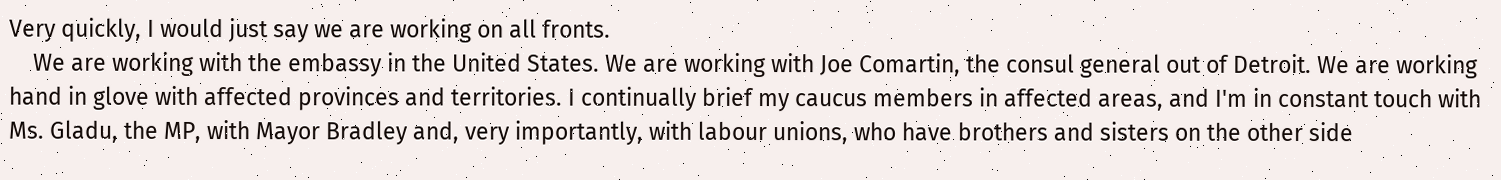Very quickly, I would just say we are working on all fronts.
    We are working with the embassy in the United States. We are working with Joe Comartin, the consul general out of Detroit. We are working hand in glove with affected provinces and territories. I continually brief my caucus members in affected areas, and I'm in constant touch with Ms. Gladu, the MP, with Mayor Bradley and, very importantly, with labour unions, who have brothers and sisters on the other side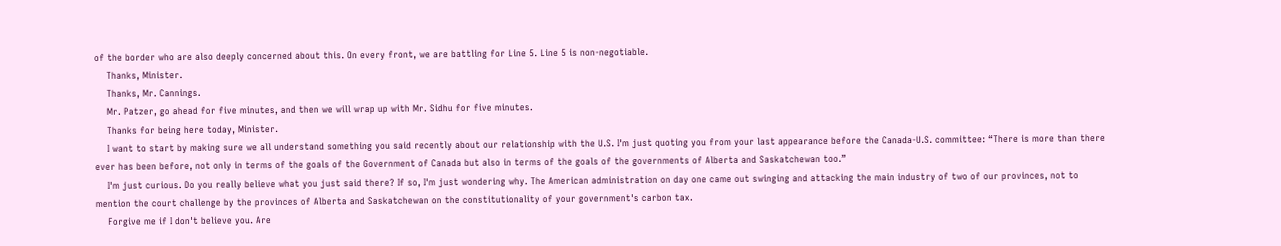of the border who are also deeply concerned about this. On every front, we are battling for Line 5. Line 5 is non-negotiable.
    Thanks, Minister.
    Thanks, Mr. Cannings.
    Mr. Patzer, go ahead for five minutes, and then we will wrap up with Mr. Sidhu for five minutes.
    Thanks for being here today, Minister.
    I want to start by making sure we all understand something you said recently about our relationship with the U.S. I'm just quoting you from your last appearance before the Canada-U.S. committee: “There is more than there ever has been before, not only in terms of the goals of the Government of Canada but also in terms of the goals of the governments of Alberta and Saskatchewan too.”
    I'm just curious. Do you really believe what you just said there? If so, I'm just wondering why. The American administration on day one came out swinging and attacking the main industry of two of our provinces, not to mention the court challenge by the provinces of Alberta and Saskatchewan on the constitutionality of your government's carbon tax.
    Forgive me if I don't believe you. Are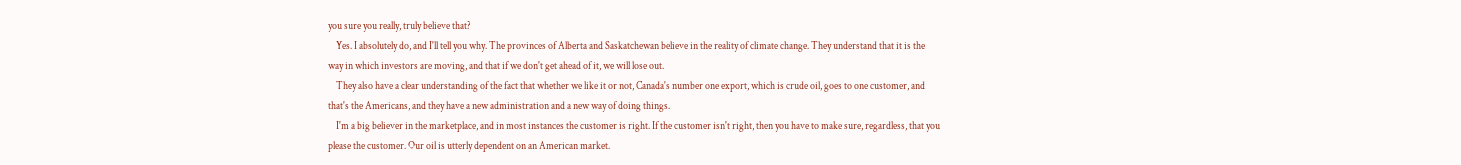you sure you really, truly believe that?
    Yes. I absolutely do, and I'll tell you why. The provinces of Alberta and Saskatchewan believe in the reality of climate change. They understand that it is the way in which investors are moving, and that if we don't get ahead of it, we will lose out.
    They also have a clear understanding of the fact that whether we like it or not, Canada's number one export, which is crude oil, goes to one customer, and that's the Americans, and they have a new administration and a new way of doing things.
    I'm a big believer in the marketplace, and in most instances the customer is right. If the customer isn't right, then you have to make sure, regardless, that you please the customer. Our oil is utterly dependent on an American market.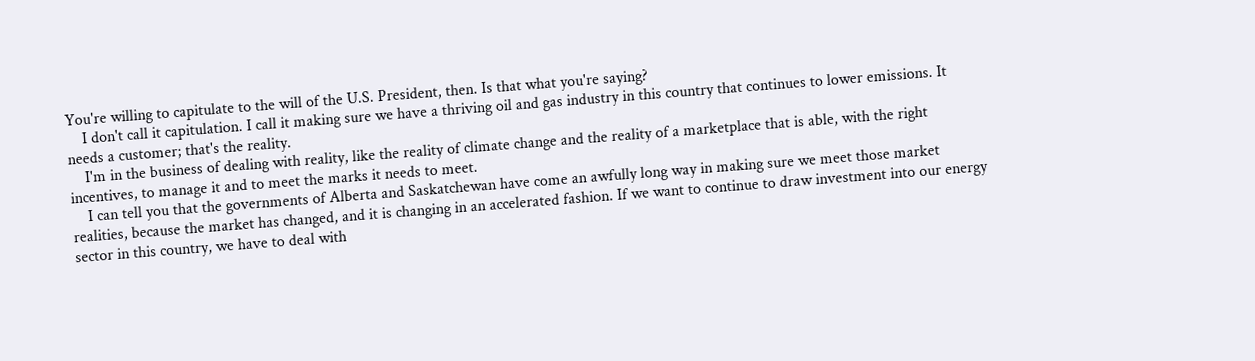You're willing to capitulate to the will of the U.S. President, then. Is that what you're saying?
    I don't call it capitulation. I call it making sure we have a thriving oil and gas industry in this country that continues to lower emissions. It needs a customer; that's the reality.
    I'm in the business of dealing with reality, like the reality of climate change and the reality of a marketplace that is able, with the right incentives, to manage it and to meet the marks it needs to meet.
    I can tell you that the governments of Alberta and Saskatchewan have come an awfully long way in making sure we meet those market realities, because the market has changed, and it is changing in an accelerated fashion. If we want to continue to draw investment into our energy sector in this country, we have to deal with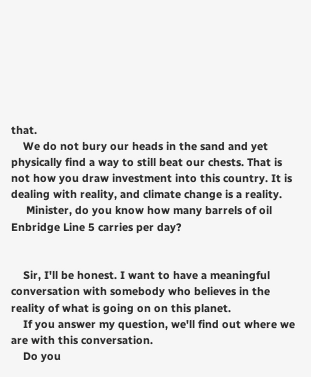that.
    We do not bury our heads in the sand and yet physically find a way to still beat our chests. That is not how you draw investment into this country. It is dealing with reality, and climate change is a reality.
     Minister, do you know how many barrels of oil Enbridge Line 5 carries per day?


    Sir, I'll be honest. I want to have a meaningful conversation with somebody who believes in the reality of what is going on on this planet.
    If you answer my question, we'll find out where we are with this conversation.
    Do you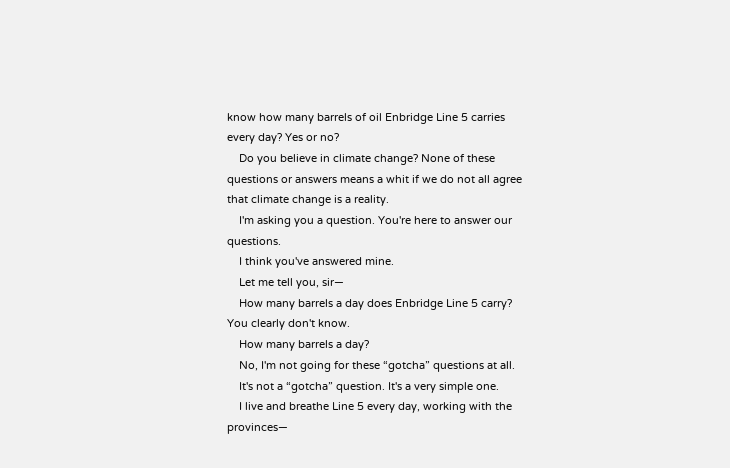know how many barrels of oil Enbridge Line 5 carries every day? Yes or no?
    Do you believe in climate change? None of these questions or answers means a whit if we do not all agree that climate change is a reality.
    I'm asking you a question. You're here to answer our questions.
    I think you've answered mine.
    Let me tell you, sir—
    How many barrels a day does Enbridge Line 5 carry? You clearly don't know.
    How many barrels a day?
    No, I'm not going for these “gotcha” questions at all.
    It's not a “gotcha” question. It's a very simple one.
    I live and breathe Line 5 every day, working with the provinces—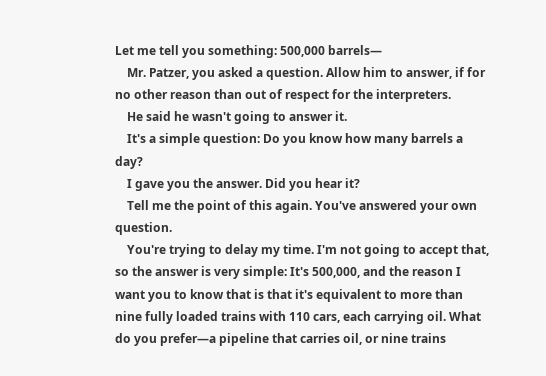Let me tell you something: 500,000 barrels—
    Mr. Patzer, you asked a question. Allow him to answer, if for no other reason than out of respect for the interpreters.
    He said he wasn't going to answer it.
    It's a simple question: Do you know how many barrels a day?
    I gave you the answer. Did you hear it?
    Tell me the point of this again. You've answered your own question.
    You're trying to delay my time. I'm not going to accept that, so the answer is very simple: It's 500,000, and the reason I want you to know that is that it's equivalent to more than nine fully loaded trains with 110 cars, each carrying oil. What do you prefer—a pipeline that carries oil, or nine trains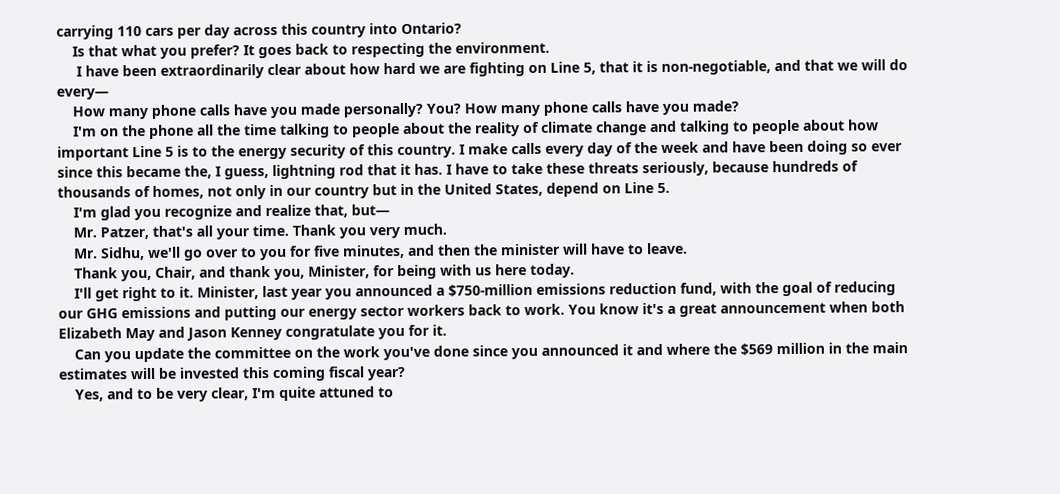carrying 110 cars per day across this country into Ontario?
    Is that what you prefer? It goes back to respecting the environment.
     I have been extraordinarily clear about how hard we are fighting on Line 5, that it is non-negotiable, and that we will do every—
    How many phone calls have you made personally? You? How many phone calls have you made?
    I'm on the phone all the time talking to people about the reality of climate change and talking to people about how important Line 5 is to the energy security of this country. I make calls every day of the week and have been doing so ever since this became the, I guess, lightning rod that it has. I have to take these threats seriously, because hundreds of thousands of homes, not only in our country but in the United States, depend on Line 5.
    I'm glad you recognize and realize that, but—
    Mr. Patzer, that's all your time. Thank you very much.
    Mr. Sidhu, we'll go over to you for five minutes, and then the minister will have to leave.
    Thank you, Chair, and thank you, Minister, for being with us here today.
    I'll get right to it. Minister, last year you announced a $750-million emissions reduction fund, with the goal of reducing our GHG emissions and putting our energy sector workers back to work. You know it's a great announcement when both Elizabeth May and Jason Kenney congratulate you for it.
    Can you update the committee on the work you've done since you announced it and where the $569 million in the main estimates will be invested this coming fiscal year?
    Yes, and to be very clear, I'm quite attuned to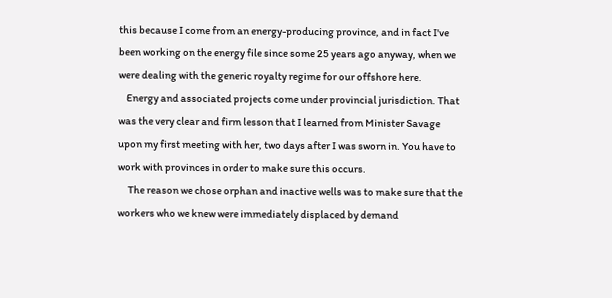this because I come from an energy-producing province, and in fact I've been working on the energy file since some 25 years ago anyway, when we were dealing with the generic royalty regime for our offshore here.
    Energy and associated projects come under provincial jurisdiction. That was the very clear and firm lesson that I learned from Minister Savage upon my first meeting with her, two days after I was sworn in. You have to work with provinces in order to make sure this occurs.
     The reason we chose orphan and inactive wells was to make sure that the workers who we knew were immediately displaced by demand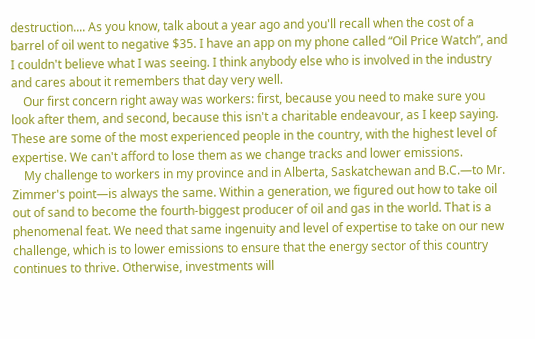destruction.... As you know, talk about a year ago and you'll recall when the cost of a barrel of oil went to negative $35. I have an app on my phone called “Oil Price Watch”, and I couldn't believe what I was seeing. I think anybody else who is involved in the industry and cares about it remembers that day very well.
    Our first concern right away was workers: first, because you need to make sure you look after them, and second, because this isn't a charitable endeavour, as I keep saying. These are some of the most experienced people in the country, with the highest level of expertise. We can't afford to lose them as we change tracks and lower emissions.
    My challenge to workers in my province and in Alberta, Saskatchewan and B.C.—to Mr. Zimmer's point—is always the same. Within a generation, we figured out how to take oil out of sand to become the fourth-biggest producer of oil and gas in the world. That is a phenomenal feat. We need that same ingenuity and level of expertise to take on our new challenge, which is to lower emissions to ensure that the energy sector of this country continues to thrive. Otherwise, investments will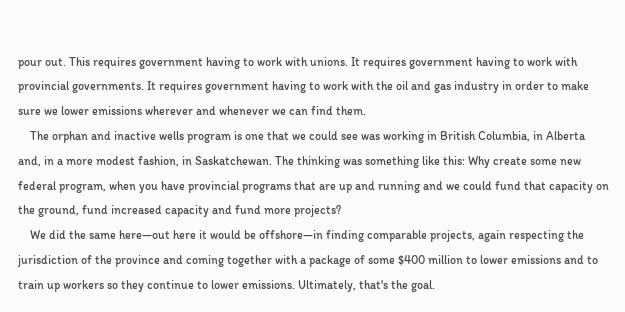pour out. This requires government having to work with unions. It requires government having to work with provincial governments. It requires government having to work with the oil and gas industry in order to make sure we lower emissions wherever and whenever we can find them.
    The orphan and inactive wells program is one that we could see was working in British Columbia, in Alberta and, in a more modest fashion, in Saskatchewan. The thinking was something like this: Why create some new federal program, when you have provincial programs that are up and running and we could fund that capacity on the ground, fund increased capacity and fund more projects?
    We did the same here—out here it would be offshore—in finding comparable projects, again respecting the jurisdiction of the province and coming together with a package of some $400 million to lower emissions and to train up workers so they continue to lower emissions. Ultimately, that's the goal.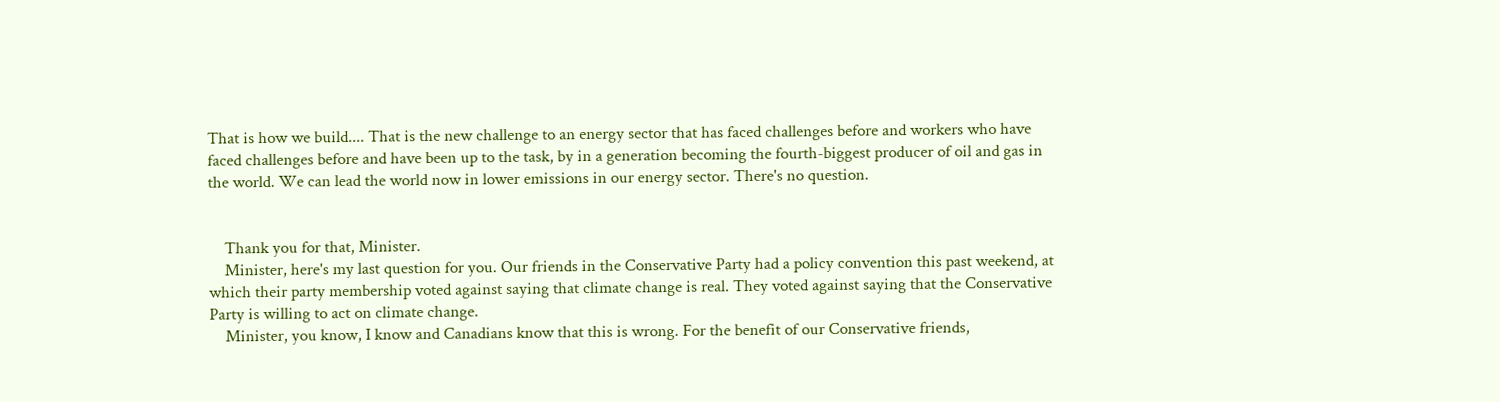That is how we build.... That is the new challenge to an energy sector that has faced challenges before and workers who have faced challenges before and have been up to the task, by in a generation becoming the fourth-biggest producer of oil and gas in the world. We can lead the world now in lower emissions in our energy sector. There's no question.


    Thank you for that, Minister.
    Minister, here's my last question for you. Our friends in the Conservative Party had a policy convention this past weekend, at which their party membership voted against saying that climate change is real. They voted against saying that the Conservative Party is willing to act on climate change.
    Minister, you know, I know and Canadians know that this is wrong. For the benefit of our Conservative friends,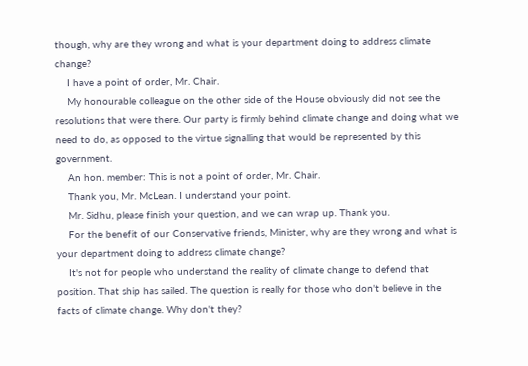though, why are they wrong and what is your department doing to address climate change?
    I have a point of order, Mr. Chair.
    My honourable colleague on the other side of the House obviously did not see the resolutions that were there. Our party is firmly behind climate change and doing what we need to do, as opposed to the virtue signalling that would be represented by this government.
    An hon. member: This is not a point of order, Mr. Chair.
    Thank you, Mr. McLean. I understand your point.
    Mr. Sidhu, please finish your question, and we can wrap up. Thank you.
    For the benefit of our Conservative friends, Minister, why are they wrong and what is your department doing to address climate change?
    It's not for people who understand the reality of climate change to defend that position. That ship has sailed. The question is really for those who don't believe in the facts of climate change. Why don't they?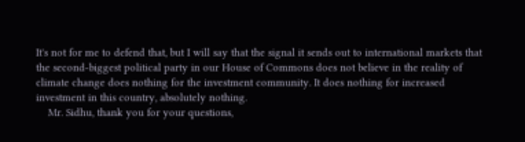It's not for me to defend that, but I will say that the signal it sends out to international markets that the second-biggest political party in our House of Commons does not believe in the reality of climate change does nothing for the investment community. It does nothing for increased investment in this country, absolutely nothing.
    Mr. Sidhu, thank you for your questions,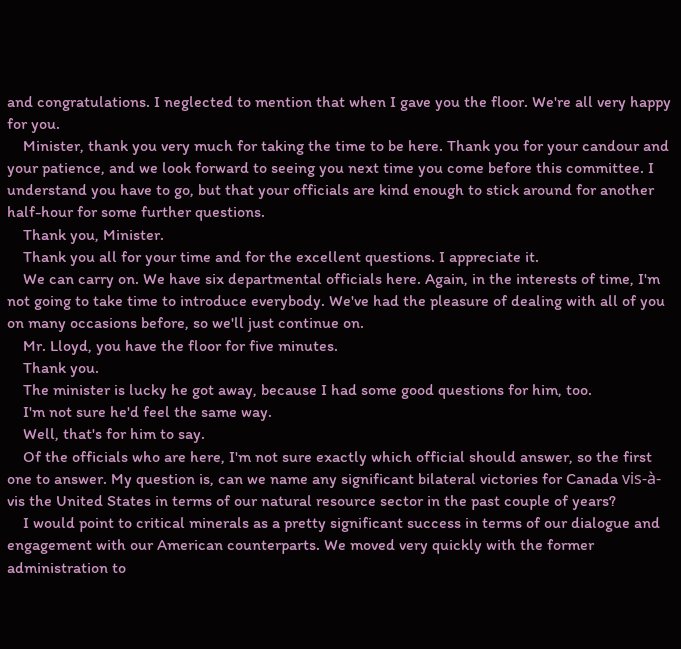and congratulations. I neglected to mention that when I gave you the floor. We're all very happy for you.
    Minister, thank you very much for taking the time to be here. Thank you for your candour and your patience, and we look forward to seeing you next time you come before this committee. I understand you have to go, but that your officials are kind enough to stick around for another half-hour for some further questions.
    Thank you, Minister.
    Thank you all for your time and for the excellent questions. I appreciate it.
    We can carry on. We have six departmental officials here. Again, in the interests of time, I'm not going to take time to introduce everybody. We've had the pleasure of dealing with all of you on many occasions before, so we'll just continue on.
    Mr. Lloyd, you have the floor for five minutes.
    Thank you.
    The minister is lucky he got away, because I had some good questions for him, too.
    I'm not sure he'd feel the same way.
    Well, that's for him to say.
    Of the officials who are here, I'm not sure exactly which official should answer, so the first one to answer. My question is, can we name any significant bilateral victories for Canada vis-à-vis the United States in terms of our natural resource sector in the past couple of years?
    I would point to critical minerals as a pretty significant success in terms of our dialogue and engagement with our American counterparts. We moved very quickly with the former administration to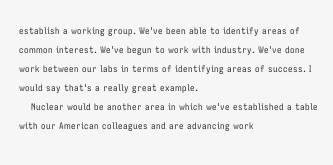establish a working group. We've been able to identify areas of common interest. We've begun to work with industry. We've done work between our labs in terms of identifying areas of success. I would say that's a really great example.
    Nuclear would be another area in which we've established a table with our American colleagues and are advancing work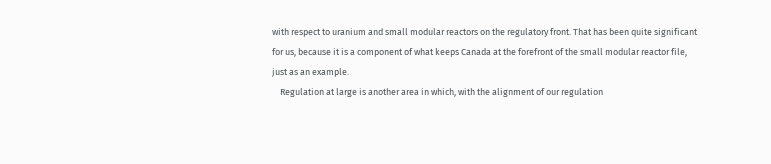with respect to uranium and small modular reactors on the regulatory front. That has been quite significant for us, because it is a component of what keeps Canada at the forefront of the small modular reactor file, just as an example.
    Regulation at large is another area in which, with the alignment of our regulation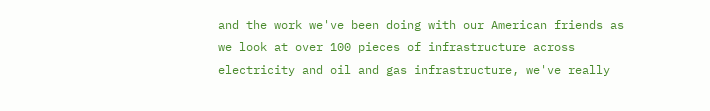and the work we've been doing with our American friends as we look at over 100 pieces of infrastructure across electricity and oil and gas infrastructure, we've really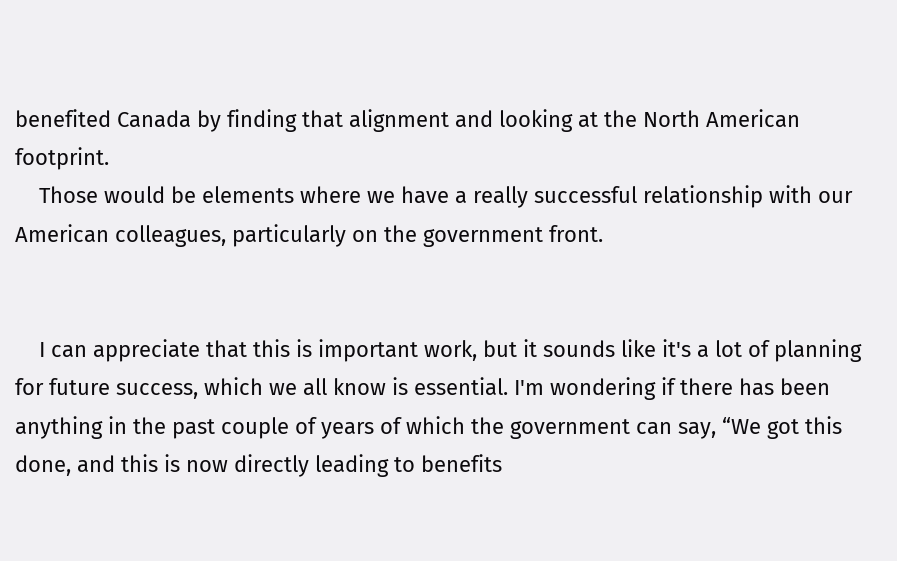benefited Canada by finding that alignment and looking at the North American footprint.
    Those would be elements where we have a really successful relationship with our American colleagues, particularly on the government front.


    I can appreciate that this is important work, but it sounds like it's a lot of planning for future success, which we all know is essential. I'm wondering if there has been anything in the past couple of years of which the government can say, “We got this done, and this is now directly leading to benefits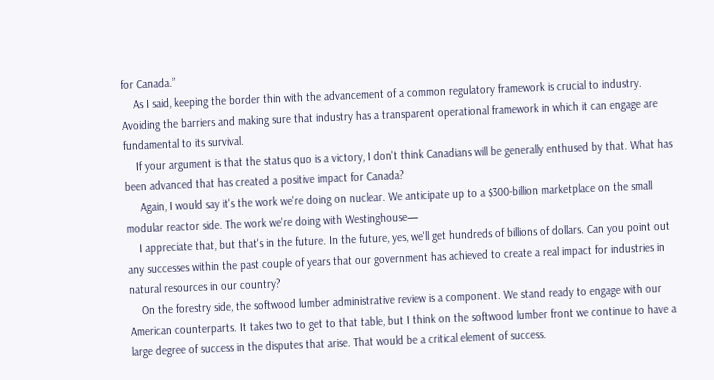for Canada.”
    As I said, keeping the border thin with the advancement of a common regulatory framework is crucial to industry. Avoiding the barriers and making sure that industry has a transparent operational framework in which it can engage are fundamental to its survival.
    If your argument is that the status quo is a victory, I don't think Canadians will be generally enthused by that. What has been advanced that has created a positive impact for Canada?
     Again, I would say it's the work we're doing on nuclear. We anticipate up to a $300-billion marketplace on the small modular reactor side. The work we're doing with Westinghouse—
    I appreciate that, but that's in the future. In the future, yes, we'll get hundreds of billions of dollars. Can you point out any successes within the past couple of years that our government has achieved to create a real impact for industries in natural resources in our country?
    On the forestry side, the softwood lumber administrative review is a component. We stand ready to engage with our American counterparts. It takes two to get to that table, but I think on the softwood lumber front we continue to have a large degree of success in the disputes that arise. That would be a critical element of success.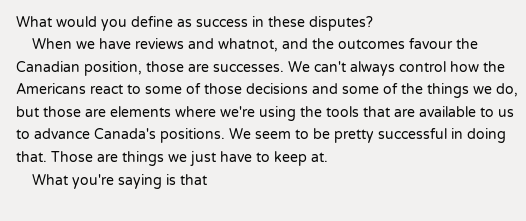What would you define as success in these disputes?
    When we have reviews and whatnot, and the outcomes favour the Canadian position, those are successes. We can't always control how the Americans react to some of those decisions and some of the things we do, but those are elements where we're using the tools that are available to us to advance Canada's positions. We seem to be pretty successful in doing that. Those are things we just have to keep at.
    What you're saying is that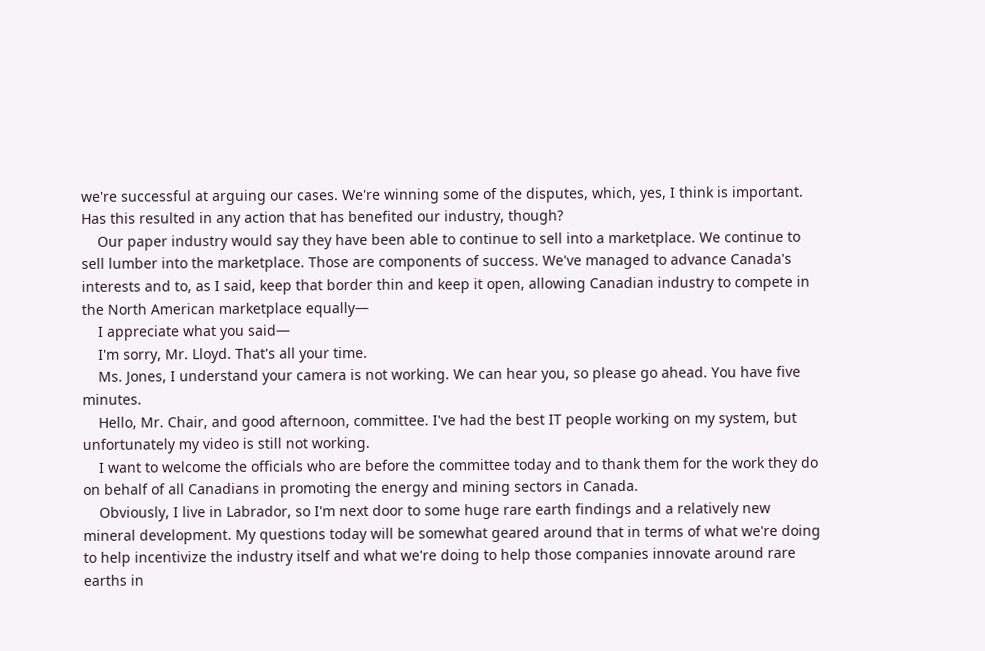we're successful at arguing our cases. We're winning some of the disputes, which, yes, I think is important. Has this resulted in any action that has benefited our industry, though?
    Our paper industry would say they have been able to continue to sell into a marketplace. We continue to sell lumber into the marketplace. Those are components of success. We've managed to advance Canada's interests and to, as I said, keep that border thin and keep it open, allowing Canadian industry to compete in the North American marketplace equally—
    I appreciate what you said—
    I'm sorry, Mr. Lloyd. That's all your time.
    Ms. Jones, I understand your camera is not working. We can hear you, so please go ahead. You have five minutes.
    Hello, Mr. Chair, and good afternoon, committee. I've had the best IT people working on my system, but unfortunately my video is still not working.
    I want to welcome the officials who are before the committee today and to thank them for the work they do on behalf of all Canadians in promoting the energy and mining sectors in Canada.
    Obviously, I live in Labrador, so I'm next door to some huge rare earth findings and a relatively new mineral development. My questions today will be somewhat geared around that in terms of what we're doing to help incentivize the industry itself and what we're doing to help those companies innovate around rare earths in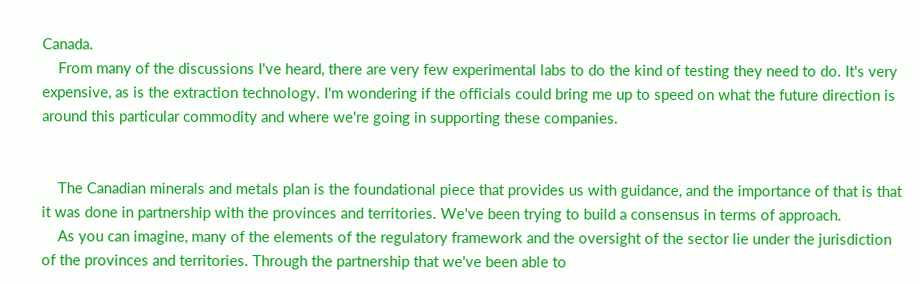Canada.
    From many of the discussions I've heard, there are very few experimental labs to do the kind of testing they need to do. It's very expensive, as is the extraction technology. I'm wondering if the officials could bring me up to speed on what the future direction is around this particular commodity and where we're going in supporting these companies.


    The Canadian minerals and metals plan is the foundational piece that provides us with guidance, and the importance of that is that it was done in partnership with the provinces and territories. We've been trying to build a consensus in terms of approach.
    As you can imagine, many of the elements of the regulatory framework and the oversight of the sector lie under the jurisdiction of the provinces and territories. Through the partnership that we've been able to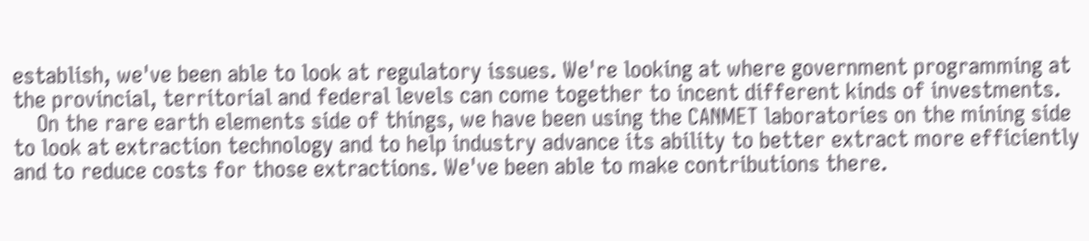establish, we've been able to look at regulatory issues. We're looking at where government programming at the provincial, territorial and federal levels can come together to incent different kinds of investments.
    On the rare earth elements side of things, we have been using the CANMET laboratories on the mining side to look at extraction technology and to help industry advance its ability to better extract more efficiently and to reduce costs for those extractions. We've been able to make contributions there.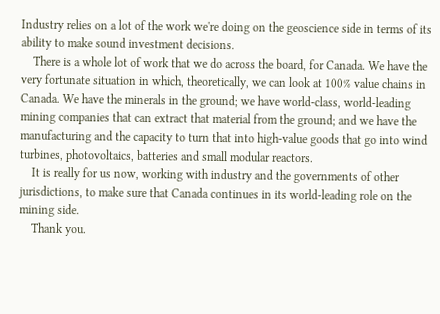Industry relies on a lot of the work we're doing on the geoscience side in terms of its ability to make sound investment decisions.
    There is a whole lot of work that we do across the board, for Canada. We have the very fortunate situation in which, theoretically, we can look at 100% value chains in Canada. We have the minerals in the ground; we have world-class, world-leading mining companies that can extract that material from the ground; and we have the manufacturing and the capacity to turn that into high-value goods that go into wind turbines, photovoltaics, batteries and small modular reactors.
    It is really for us now, working with industry and the governments of other jurisdictions, to make sure that Canada continues in its world-leading role on the mining side.
    Thank you.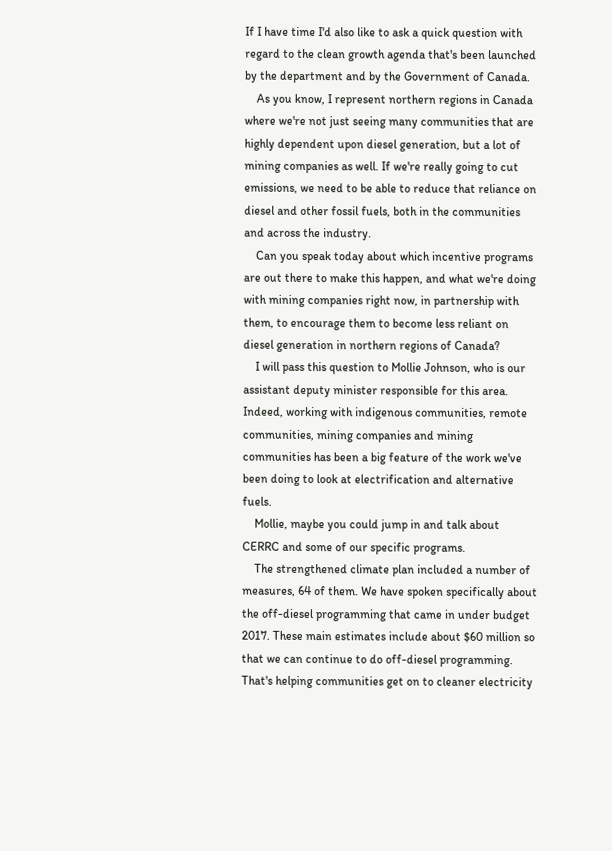If I have time I'd also like to ask a quick question with regard to the clean growth agenda that's been launched by the department and by the Government of Canada.
    As you know, I represent northern regions in Canada where we're not just seeing many communities that are highly dependent upon diesel generation, but a lot of mining companies as well. If we're really going to cut emissions, we need to be able to reduce that reliance on diesel and other fossil fuels, both in the communities and across the industry.
    Can you speak today about which incentive programs are out there to make this happen, and what we're doing with mining companies right now, in partnership with them, to encourage them to become less reliant on diesel generation in northern regions of Canada?
    I will pass this question to Mollie Johnson, who is our assistant deputy minister responsible for this area. Indeed, working with indigenous communities, remote communities, mining companies and mining communities has been a big feature of the work we've been doing to look at electrification and alternative fuels.
    Mollie, maybe you could jump in and talk about CERRC and some of our specific programs.
    The strengthened climate plan included a number of measures, 64 of them. We have spoken specifically about the off-diesel programming that came in under budget 2017. These main estimates include about $60 million so that we can continue to do off-diesel programming. That's helping communities get on to cleaner electricity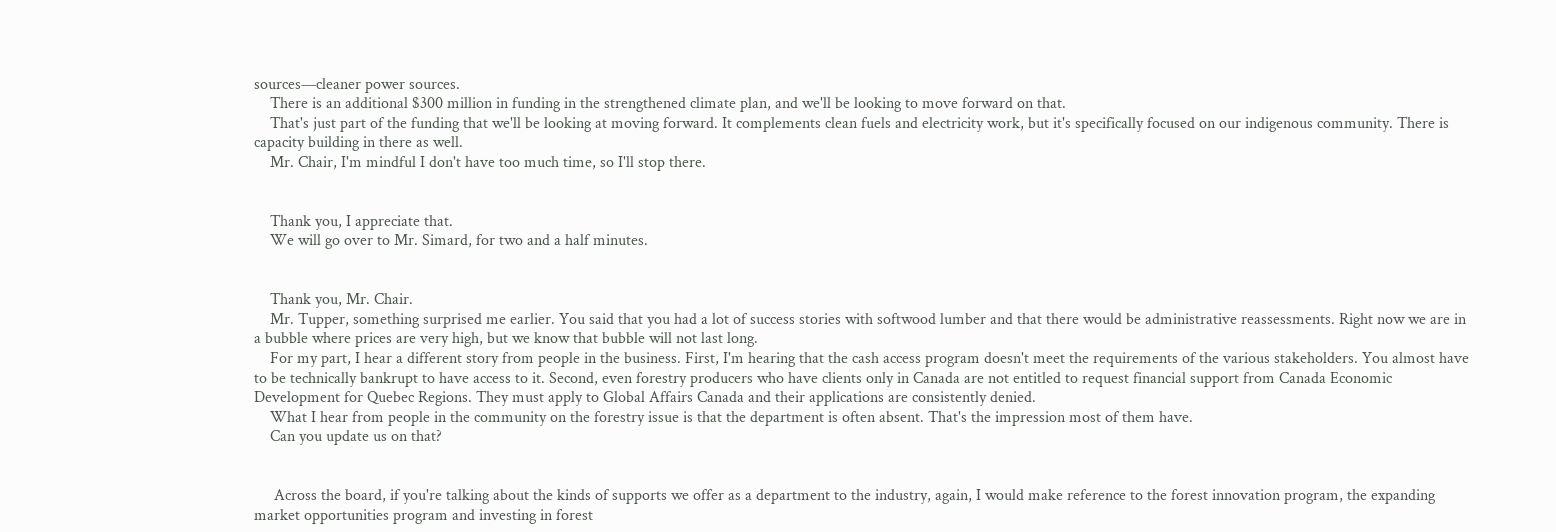sources—cleaner power sources.
    There is an additional $300 million in funding in the strengthened climate plan, and we'll be looking to move forward on that.
    That's just part of the funding that we'll be looking at moving forward. It complements clean fuels and electricity work, but it's specifically focused on our indigenous community. There is capacity building in there as well.
    Mr. Chair, I'm mindful I don't have too much time, so I'll stop there.


    Thank you, I appreciate that.
    We will go over to Mr. Simard, for two and a half minutes.


    Thank you, Mr. Chair.
    Mr. Tupper, something surprised me earlier. You said that you had a lot of success stories with softwood lumber and that there would be administrative reassessments. Right now we are in a bubble where prices are very high, but we know that bubble will not last long.
    For my part, I hear a different story from people in the business. First, I'm hearing that the cash access program doesn't meet the requirements of the various stakeholders. You almost have to be technically bankrupt to have access to it. Second, even forestry producers who have clients only in Canada are not entitled to request financial support from Canada Economic Development for Quebec Regions. They must apply to Global Affairs Canada and their applications are consistently denied.
    What I hear from people in the community on the forestry issue is that the department is often absent. That's the impression most of them have.
    Can you update us on that?


     Across the board, if you're talking about the kinds of supports we offer as a department to the industry, again, I would make reference to the forest innovation program, the expanding market opportunities program and investing in forest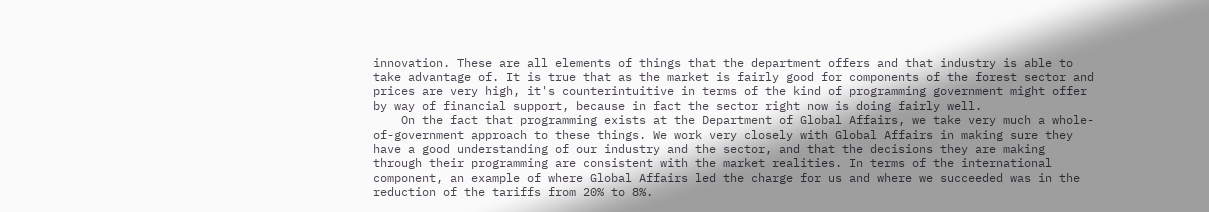innovation. These are all elements of things that the department offers and that industry is able to take advantage of. It is true that as the market is fairly good for components of the forest sector and prices are very high, it's counterintuitive in terms of the kind of programming government might offer by way of financial support, because in fact the sector right now is doing fairly well.
    On the fact that programming exists at the Department of Global Affairs, we take very much a whole-of-government approach to these things. We work very closely with Global Affairs in making sure they have a good understanding of our industry and the sector, and that the decisions they are making through their programming are consistent with the market realities. In terms of the international component, an example of where Global Affairs led the charge for us and where we succeeded was in the reduction of the tariffs from 20% to 8%.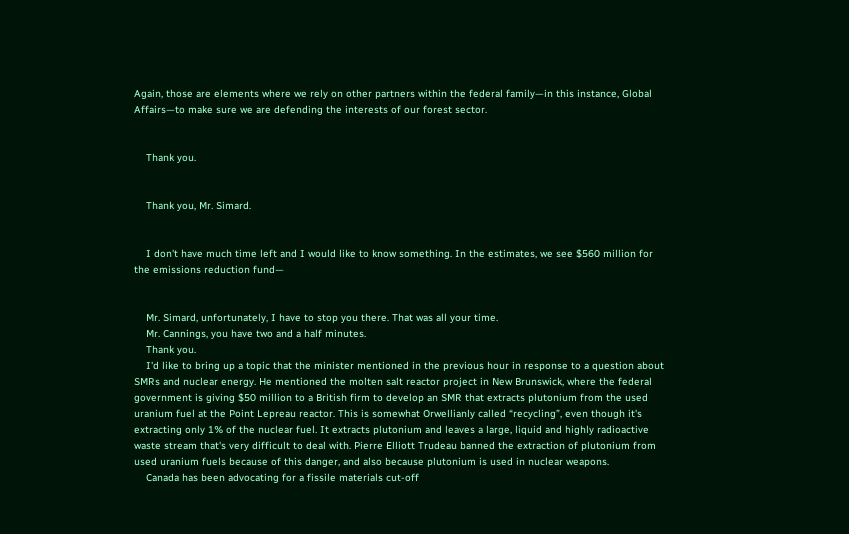Again, those are elements where we rely on other partners within the federal family—in this instance, Global Affairs—to make sure we are defending the interests of our forest sector.


    Thank you.


    Thank you, Mr. Simard.


    I don't have much time left and I would like to know something. In the estimates, we see $560 million for the emissions reduction fund—


    Mr. Simard, unfortunately, I have to stop you there. That was all your time.
    Mr. Cannings, you have two and a half minutes.
    Thank you.
    I'd like to bring up a topic that the minister mentioned in the previous hour in response to a question about SMRs and nuclear energy. He mentioned the molten salt reactor project in New Brunswick, where the federal government is giving $50 million to a British firm to develop an SMR that extracts plutonium from the used uranium fuel at the Point Lepreau reactor. This is somewhat Orwellianly called “recycling”, even though it's extracting only 1% of the nuclear fuel. It extracts plutonium and leaves a large, liquid and highly radioactive waste stream that's very difficult to deal with. Pierre Elliott Trudeau banned the extraction of plutonium from used uranium fuels because of this danger, and also because plutonium is used in nuclear weapons.
    Canada has been advocating for a fissile materials cut-off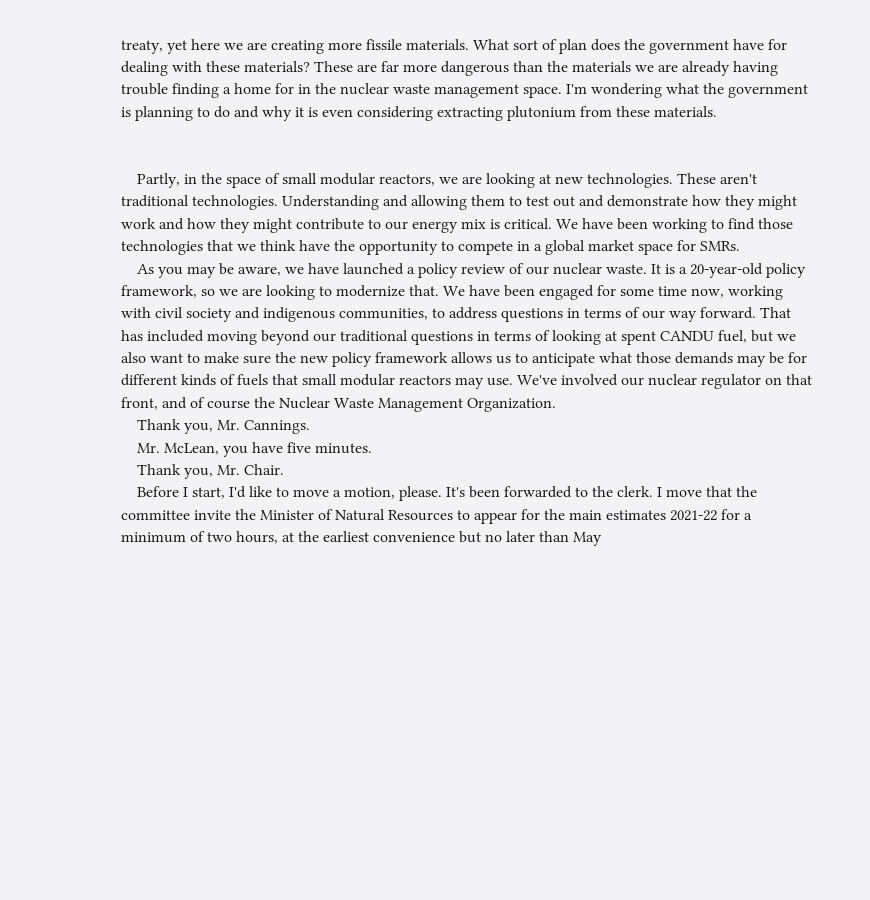treaty, yet here we are creating more fissile materials. What sort of plan does the government have for dealing with these materials? These are far more dangerous than the materials we are already having trouble finding a home for in the nuclear waste management space. I'm wondering what the government is planning to do and why it is even considering extracting plutonium from these materials.


    Partly, in the space of small modular reactors, we are looking at new technologies. These aren't traditional technologies. Understanding and allowing them to test out and demonstrate how they might work and how they might contribute to our energy mix is critical. We have been working to find those technologies that we think have the opportunity to compete in a global market space for SMRs.
    As you may be aware, we have launched a policy review of our nuclear waste. It is a 20-year-old policy framework, so we are looking to modernize that. We have been engaged for some time now, working with civil society and indigenous communities, to address questions in terms of our way forward. That has included moving beyond our traditional questions in terms of looking at spent CANDU fuel, but we also want to make sure the new policy framework allows us to anticipate what those demands may be for different kinds of fuels that small modular reactors may use. We've involved our nuclear regulator on that front, and of course the Nuclear Waste Management Organization.
    Thank you, Mr. Cannings.
    Mr. McLean, you have five minutes.
    Thank you, Mr. Chair.
    Before I start, I'd like to move a motion, please. It's been forwarded to the clerk. I move that the committee invite the Minister of Natural Resources to appear for the main estimates 2021-22 for a minimum of two hours, at the earliest convenience but no later than May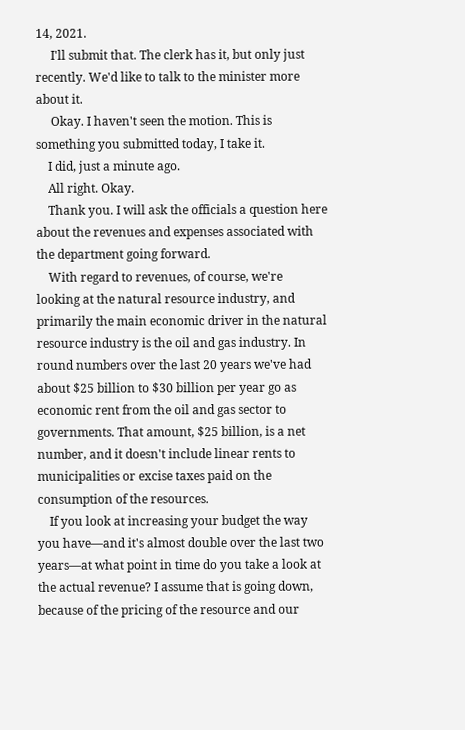14, 2021.
     I'll submit that. The clerk has it, but only just recently. We'd like to talk to the minister more about it.
     Okay. I haven't seen the motion. This is something you submitted today, I take it.
    I did, just a minute ago.
    All right. Okay.
    Thank you. I will ask the officials a question here about the revenues and expenses associated with the department going forward.
    With regard to revenues, of course, we're looking at the natural resource industry, and primarily the main economic driver in the natural resource industry is the oil and gas industry. In round numbers over the last 20 years we've had about $25 billion to $30 billion per year go as economic rent from the oil and gas sector to governments. That amount, $25 billion, is a net number, and it doesn't include linear rents to municipalities or excise taxes paid on the consumption of the resources.
    If you look at increasing your budget the way you have—and it's almost double over the last two years—at what point in time do you take a look at the actual revenue? I assume that is going down, because of the pricing of the resource and our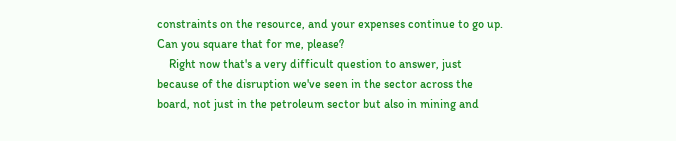constraints on the resource, and your expenses continue to go up. Can you square that for me, please?
    Right now that's a very difficult question to answer, just because of the disruption we've seen in the sector across the board, not just in the petroleum sector but also in mining and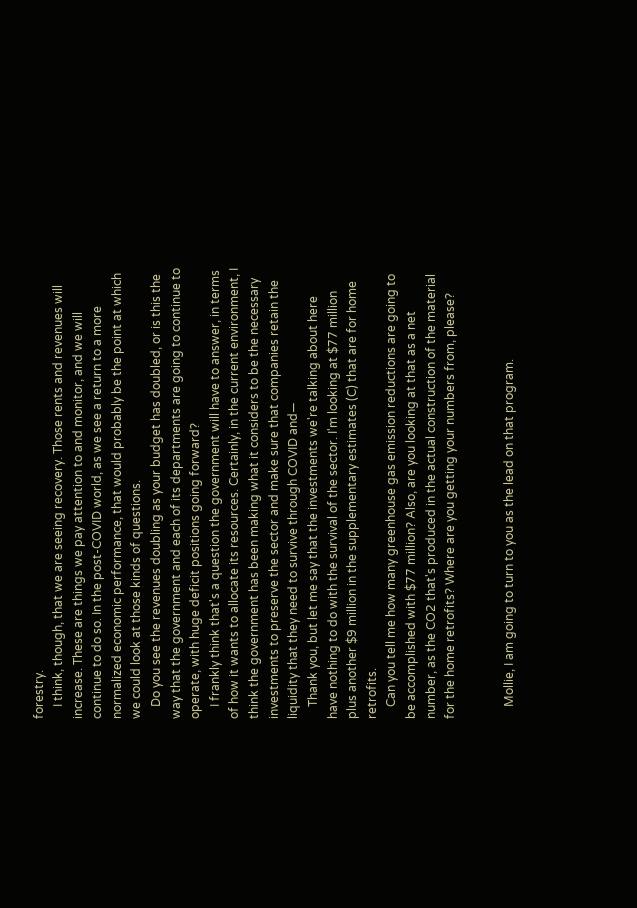forestry.
    I think, though, that we are seeing recovery. Those rents and revenues will increase. These are things we pay attention to and monitor, and we will continue to do so. In the post-COVID world, as we see a return to a more normalized economic performance, that would probably be the point at which we could look at those kinds of questions.
    Do you see the revenues doubling as your budget has doubled, or is this the way that the government and each of its departments are going to continue to operate, with huge deficit positions going forward?
    I frankly think that's a question the government will have to answer, in terms of how it wants to allocate its resources. Certainly, in the current environment, I think the government has been making what it considers to be the necessary investments to preserve the sector and make sure that companies retain the liquidity that they need to survive through COVID and—
    Thank you, but let me say that the investments we're talking about here have nothing to do with the survival of the sector. I'm looking at $77 million plus another $9 million in the supplementary estimates (C) that are for home retrofits.
    Can you tell me how many greenhouse gas emission reductions are going to be accomplished with $77 million? Also, are you looking at that as a net number, as the CO2 that's produced in the actual construction of the material for the home retrofits? Where are you getting your numbers from, please?


    Mollie, I am going to turn to you as the lead on that program.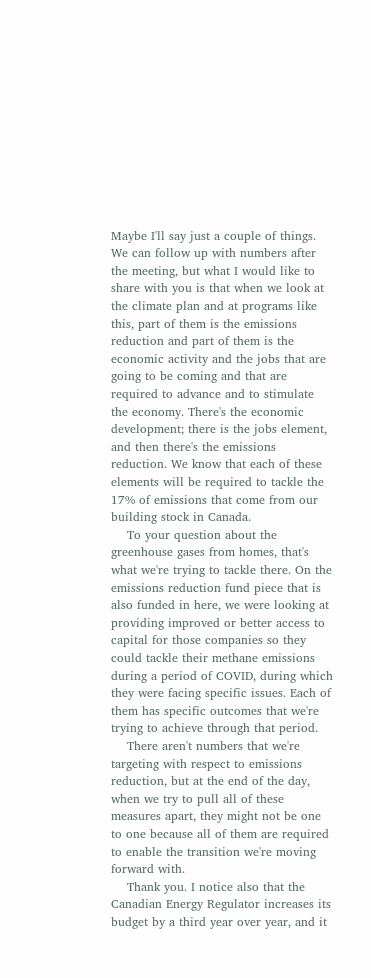Maybe I'll say just a couple of things. We can follow up with numbers after the meeting, but what I would like to share with you is that when we look at the climate plan and at programs like this, part of them is the emissions reduction and part of them is the economic activity and the jobs that are going to be coming and that are required to advance and to stimulate the economy. There's the economic development; there is the jobs element, and then there's the emissions reduction. We know that each of these elements will be required to tackle the 17% of emissions that come from our building stock in Canada.
    To your question about the greenhouse gases from homes, that's what we're trying to tackle there. On the emissions reduction fund piece that is also funded in here, we were looking at providing improved or better access to capital for those companies so they could tackle their methane emissions during a period of COVID, during which they were facing specific issues. Each of them has specific outcomes that we're trying to achieve through that period.
    There aren't numbers that we're targeting with respect to emissions reduction, but at the end of the day, when we try to pull all of these measures apart, they might not be one to one because all of them are required to enable the transition we're moving forward with.
    Thank you. I notice also that the Canadian Energy Regulator increases its budget by a third year over year, and it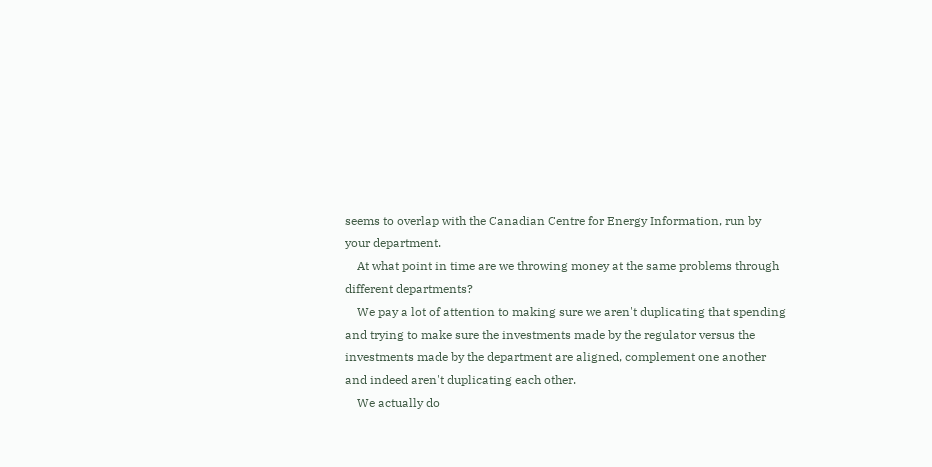seems to overlap with the Canadian Centre for Energy Information, run by your department.
    At what point in time are we throwing money at the same problems through different departments?
    We pay a lot of attention to making sure we aren't duplicating that spending and trying to make sure the investments made by the regulator versus the investments made by the department are aligned, complement one another and indeed aren't duplicating each other.
    We actually do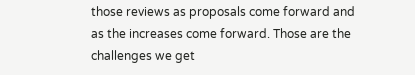those reviews as proposals come forward and as the increases come forward. Those are the challenges we get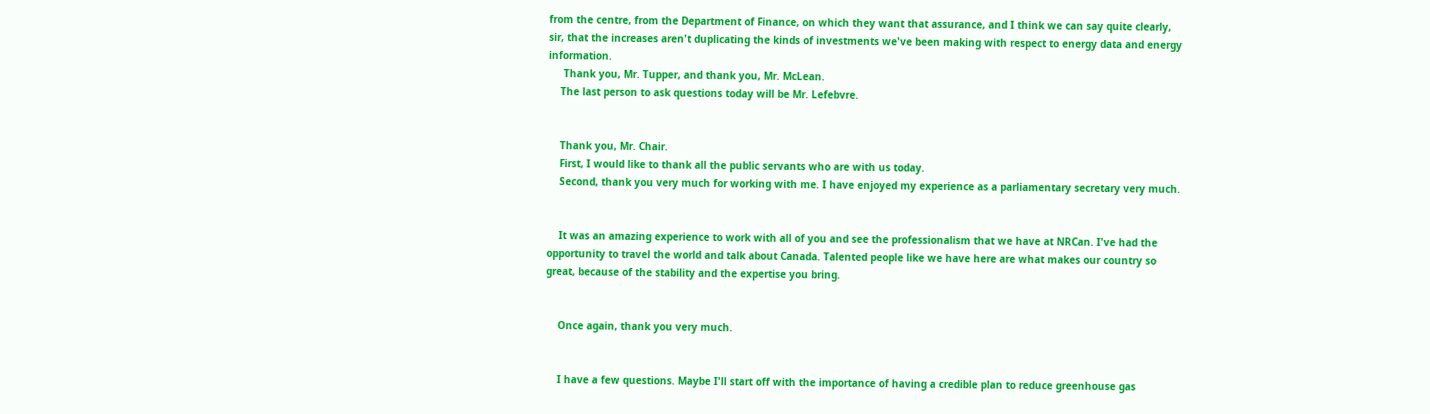from the centre, from the Department of Finance, on which they want that assurance, and I think we can say quite clearly, sir, that the increases aren't duplicating the kinds of investments we've been making with respect to energy data and energy information.
     Thank you, Mr. Tupper, and thank you, Mr. McLean.
    The last person to ask questions today will be Mr. Lefebvre.


    Thank you, Mr. Chair.
    First, I would like to thank all the public servants who are with us today.
    Second, thank you very much for working with me. I have enjoyed my experience as a parliamentary secretary very much.


    It was an amazing experience to work with all of you and see the professionalism that we have at NRCan. I've had the opportunity to travel the world and talk about Canada. Talented people like we have here are what makes our country so great, because of the stability and the expertise you bring.


    Once again, thank you very much.


    I have a few questions. Maybe I'll start off with the importance of having a credible plan to reduce greenhouse gas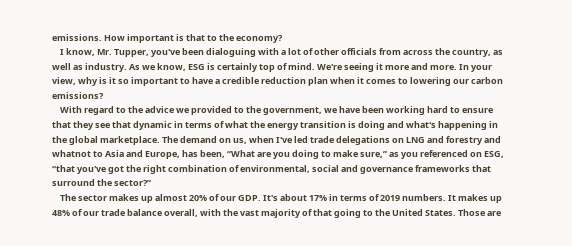emissions. How important is that to the economy?
    I know, Mr. Tupper, you've been dialoguing with a lot of other officials from across the country, as well as industry. As we know, ESG is certainly top of mind. We're seeing it more and more. In your view, why is it so important to have a credible reduction plan when it comes to lowering our carbon emissions?
    With regard to the advice we provided to the government, we have been working hard to ensure that they see that dynamic in terms of what the energy transition is doing and what's happening in the global marketplace. The demand on us, when I've led trade delegations on LNG and forestry and whatnot to Asia and Europe, has been, “What are you doing to make sure,” as you referenced on ESG, “that you've got the right combination of environmental, social and governance frameworks that surround the sector?”
    The sector makes up almost 20% of our GDP. It's about 17% in terms of 2019 numbers. It makes up 48% of our trade balance overall, with the vast majority of that going to the United States. Those are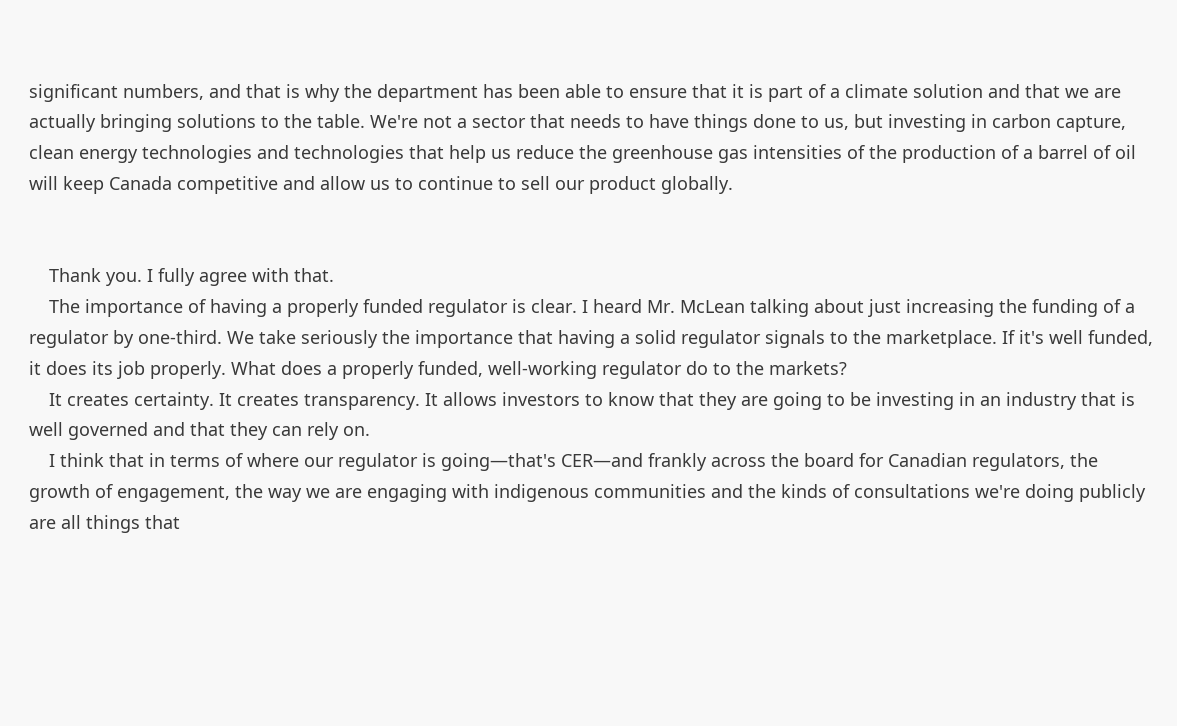significant numbers, and that is why the department has been able to ensure that it is part of a climate solution and that we are actually bringing solutions to the table. We're not a sector that needs to have things done to us, but investing in carbon capture, clean energy technologies and technologies that help us reduce the greenhouse gas intensities of the production of a barrel of oil will keep Canada competitive and allow us to continue to sell our product globally.


    Thank you. I fully agree with that.
    The importance of having a properly funded regulator is clear. I heard Mr. McLean talking about just increasing the funding of a regulator by one-third. We take seriously the importance that having a solid regulator signals to the marketplace. If it's well funded, it does its job properly. What does a properly funded, well-working regulator do to the markets?
    It creates certainty. It creates transparency. It allows investors to know that they are going to be investing in an industry that is well governed and that they can rely on.
    I think that in terms of where our regulator is going—that's CER—and frankly across the board for Canadian regulators, the growth of engagement, the way we are engaging with indigenous communities and the kinds of consultations we're doing publicly are all things that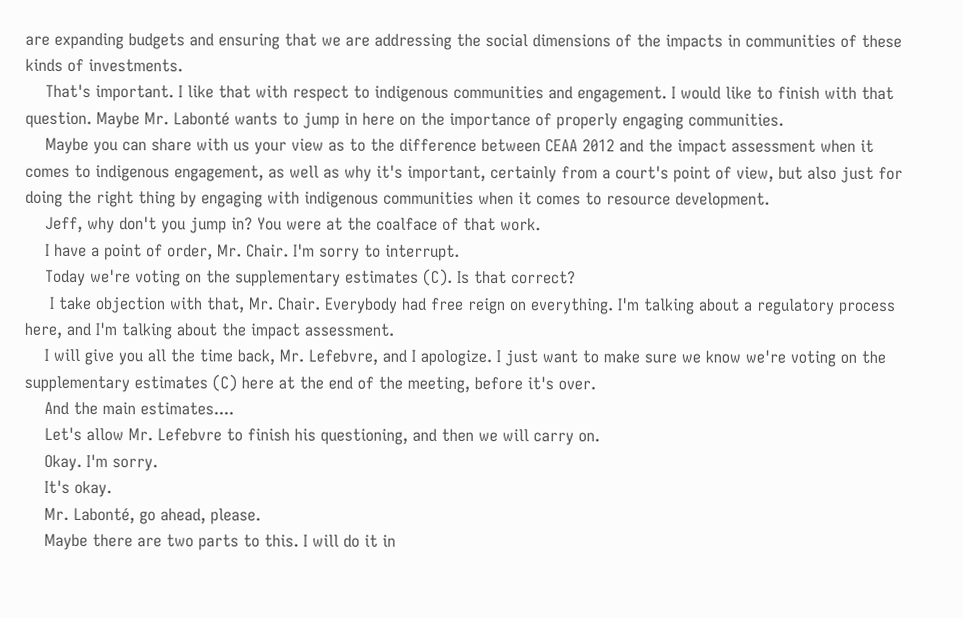are expanding budgets and ensuring that we are addressing the social dimensions of the impacts in communities of these kinds of investments.
    That's important. I like that with respect to indigenous communities and engagement. I would like to finish with that question. Maybe Mr. Labonté wants to jump in here on the importance of properly engaging communities.
    Maybe you can share with us your view as to the difference between CEAA 2012 and the impact assessment when it comes to indigenous engagement, as well as why it's important, certainly from a court's point of view, but also just for doing the right thing by engaging with indigenous communities when it comes to resource development.
    Jeff, why don't you jump in? You were at the coalface of that work.
    I have a point of order, Mr. Chair. I'm sorry to interrupt.
    Today we're voting on the supplementary estimates (C). Is that correct?
     I take objection with that, Mr. Chair. Everybody had free reign on everything. I'm talking about a regulatory process here, and I'm talking about the impact assessment.
    I will give you all the time back, Mr. Lefebvre, and I apologize. I just want to make sure we know we're voting on the supplementary estimates (C) here at the end of the meeting, before it's over.
    And the main estimates....
    Let's allow Mr. Lefebvre to finish his questioning, and then we will carry on.
    Okay. I'm sorry.
    It's okay.
    Mr. Labonté, go ahead, please.
    Maybe there are two parts to this. I will do it in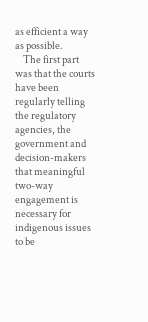as efficient a way as possible.
    The first part was that the courts have been regularly telling the regulatory agencies, the government and decision-makers that meaningful two-way engagement is necessary for indigenous issues to be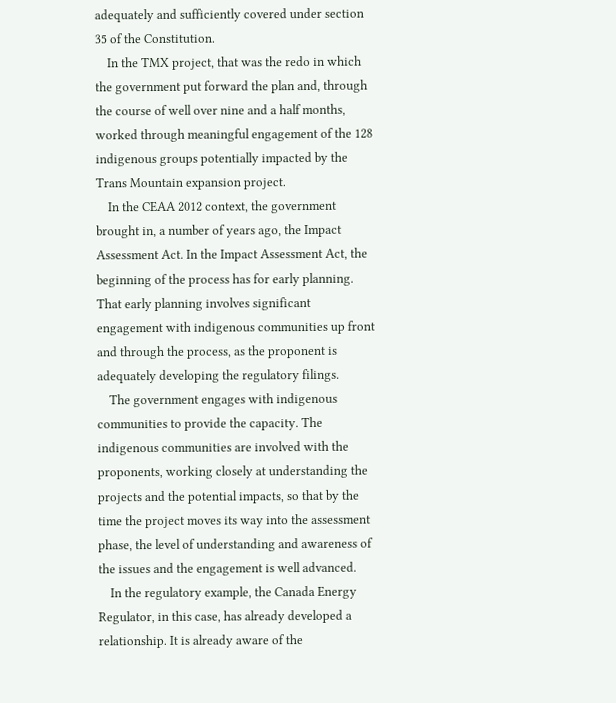adequately and sufficiently covered under section 35 of the Constitution.
    In the TMX project, that was the redo in which the government put forward the plan and, through the course of well over nine and a half months, worked through meaningful engagement of the 128 indigenous groups potentially impacted by the Trans Mountain expansion project.
    In the CEAA 2012 context, the government brought in, a number of years ago, the Impact Assessment Act. In the Impact Assessment Act, the beginning of the process has for early planning. That early planning involves significant engagement with indigenous communities up front and through the process, as the proponent is adequately developing the regulatory filings.
    The government engages with indigenous communities to provide the capacity. The indigenous communities are involved with the proponents, working closely at understanding the projects and the potential impacts, so that by the time the project moves its way into the assessment phase, the level of understanding and awareness of the issues and the engagement is well advanced.
    In the regulatory example, the Canada Energy Regulator, in this case, has already developed a relationship. It is already aware of the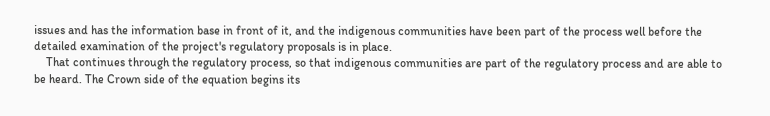issues and has the information base in front of it, and the indigenous communities have been part of the process well before the detailed examination of the project's regulatory proposals is in place.
    That continues through the regulatory process, so that indigenous communities are part of the regulatory process and are able to be heard. The Crown side of the equation begins its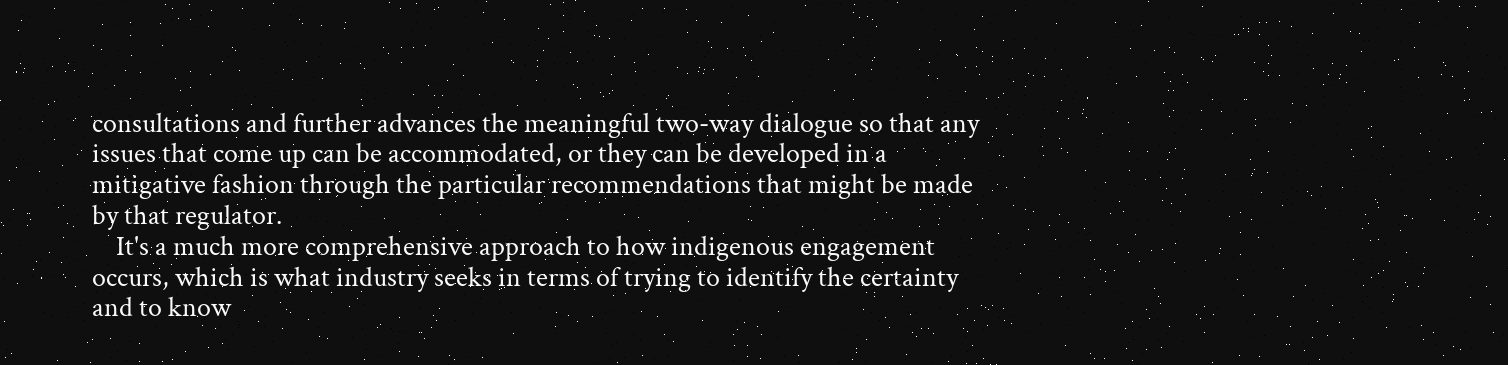consultations and further advances the meaningful two-way dialogue so that any issues that come up can be accommodated, or they can be developed in a mitigative fashion through the particular recommendations that might be made by that regulator.
    It's a much more comprehensive approach to how indigenous engagement occurs, which is what industry seeks in terms of trying to identify the certainty and to know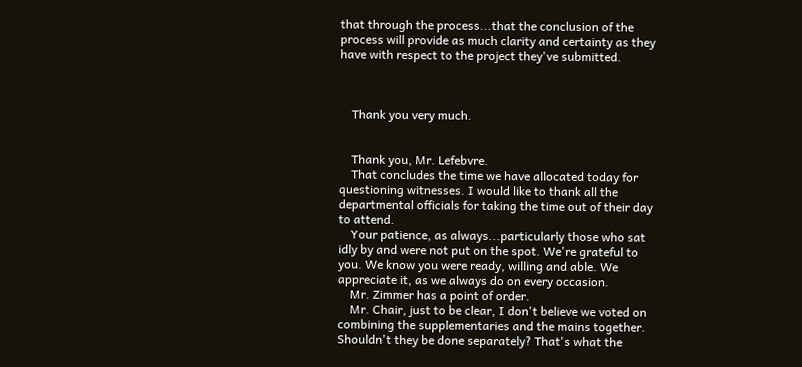that through the process...that the conclusion of the process will provide as much clarity and certainty as they have with respect to the project they've submitted.



    Thank you very much.


    Thank you, Mr. Lefebvre.
    That concludes the time we have allocated today for questioning witnesses. I would like to thank all the departmental officials for taking the time out of their day to attend.
    Your patience, as always...particularly those who sat idly by and were not put on the spot. We're grateful to you. We know you were ready, willing and able. We appreciate it, as we always do on every occasion.
    Mr. Zimmer has a point of order.
    Mr. Chair, just to be clear, I don't believe we voted on combining the supplementaries and the mains together. Shouldn't they be done separately? That's what the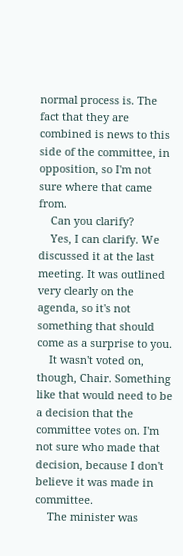normal process is. The fact that they are combined is news to this side of the committee, in opposition, so I'm not sure where that came from.
    Can you clarify?
    Yes, I can clarify. We discussed it at the last meeting. It was outlined very clearly on the agenda, so it's not something that should come as a surprise to you.
    It wasn't voted on, though, Chair. Something like that would need to be a decision that the committee votes on. I'm not sure who made that decision, because I don't believe it was made in committee.
    The minister was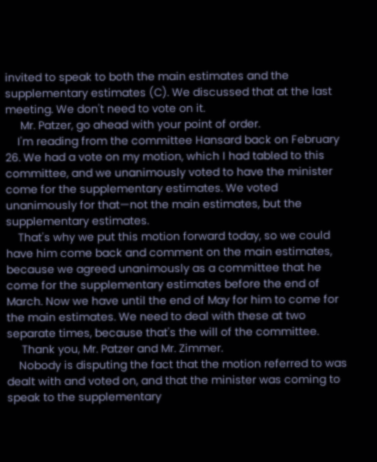invited to speak to both the main estimates and the supplementary estimates (C). We discussed that at the last meeting. We don't need to vote on it.
     Mr. Patzer, go ahead with your point of order.
    I'm reading from the committee Hansard back on February 26. We had a vote on my motion, which I had tabled to this committee, and we unanimously voted to have the minister come for the supplementary estimates. We voted unanimously for that—not the main estimates, but the supplementary estimates.
    That's why we put this motion forward today, so we could have him come back and comment on the main estimates, because we agreed unanimously as a committee that he come for the supplementary estimates before the end of March. Now we have until the end of May for him to come for the main estimates. We need to deal with these at two separate times, because that's the will of the committee.
     Thank you, Mr. Patzer and Mr. Zimmer.
    Nobody is disputing the fact that the motion referred to was dealt with and voted on, and that the minister was coming to speak to the supplementary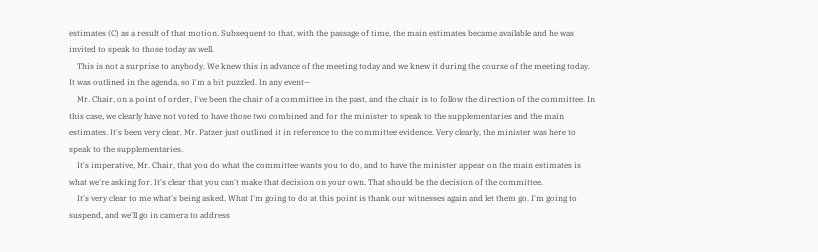estimates (C) as a result of that motion. Subsequent to that, with the passage of time, the main estimates became available and he was invited to speak to those today as well.
    This is not a surprise to anybody. We knew this in advance of the meeting today and we knew it during the course of the meeting today. It was outlined in the agenda, so I'm a bit puzzled. In any event—
    Mr. Chair, on a point of order, I've been the chair of a committee in the past, and the chair is to follow the direction of the committee. In this case, we clearly have not voted to have those two combined and for the minister to speak to the supplementaries and the main estimates. It's been very clear. Mr. Patzer just outlined it in reference to the committee evidence. Very clearly, the minister was here to speak to the supplementaries.
    It's imperative, Mr. Chair, that you do what the committee wants you to do, and to have the minister appear on the main estimates is what we're asking for. It's clear that you can't make that decision on your own. That should be the decision of the committee.
    It's very clear to me what's being asked. What I'm going to do at this point is thank our witnesses again and let them go. I'm going to suspend, and we'll go in camera to address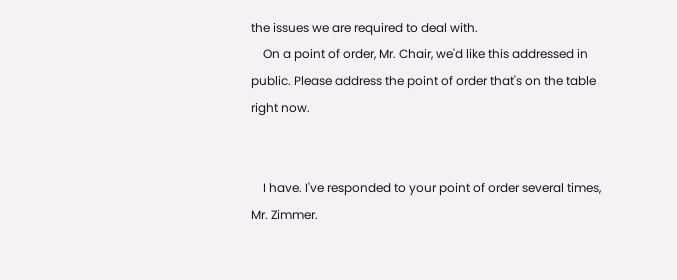the issues we are required to deal with.
    On a point of order, Mr. Chair, we'd like this addressed in public. Please address the point of order that's on the table right now.


    I have. I've responded to your point of order several times, Mr. Zimmer.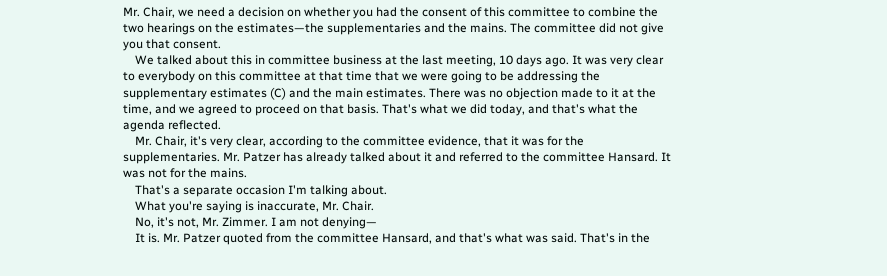Mr. Chair, we need a decision on whether you had the consent of this committee to combine the two hearings on the estimates—the supplementaries and the mains. The committee did not give you that consent.
    We talked about this in committee business at the last meeting, 10 days ago. It was very clear to everybody on this committee at that time that we were going to be addressing the supplementary estimates (C) and the main estimates. There was no objection made to it at the time, and we agreed to proceed on that basis. That's what we did today, and that's what the agenda reflected.
    Mr. Chair, it's very clear, according to the committee evidence, that it was for the supplementaries. Mr. Patzer has already talked about it and referred to the committee Hansard. It was not for the mains.
    That's a separate occasion I'm talking about.
    What you're saying is inaccurate, Mr. Chair.
    No, it's not, Mr. Zimmer. I am not denying—
    It is. Mr. Patzer quoted from the committee Hansard, and that's what was said. That's in the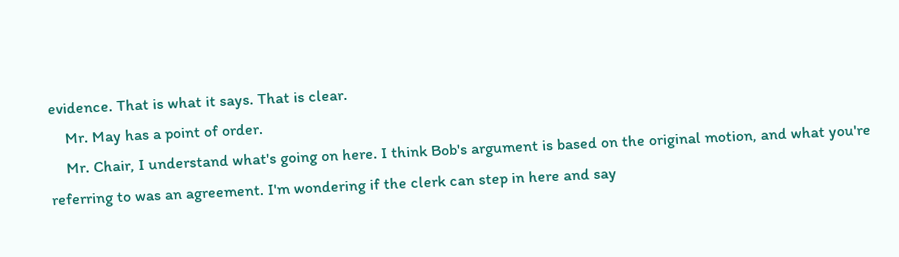evidence. That is what it says. That is clear.
    Mr. May has a point of order.
    Mr. Chair, I understand what's going on here. I think Bob's argument is based on the original motion, and what you're referring to was an agreement. I'm wondering if the clerk can step in here and say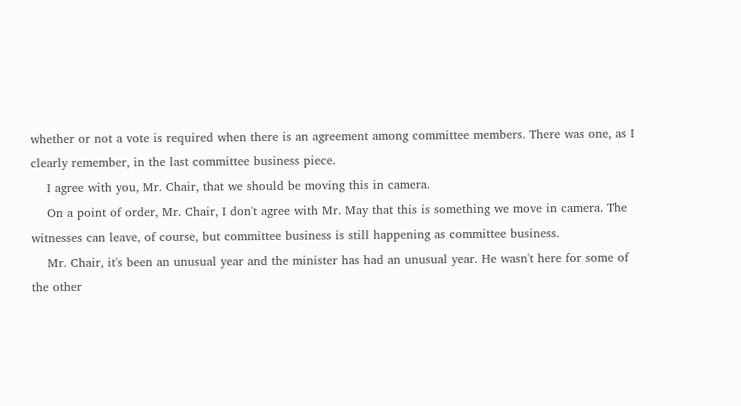whether or not a vote is required when there is an agreement among committee members. There was one, as I clearly remember, in the last committee business piece.
    I agree with you, Mr. Chair, that we should be moving this in camera.
    On a point of order, Mr. Chair, I don't agree with Mr. May that this is something we move in camera. The witnesses can leave, of course, but committee business is still happening as committee business.
    Mr. Chair, it's been an unusual year and the minister has had an unusual year. He wasn't here for some of the other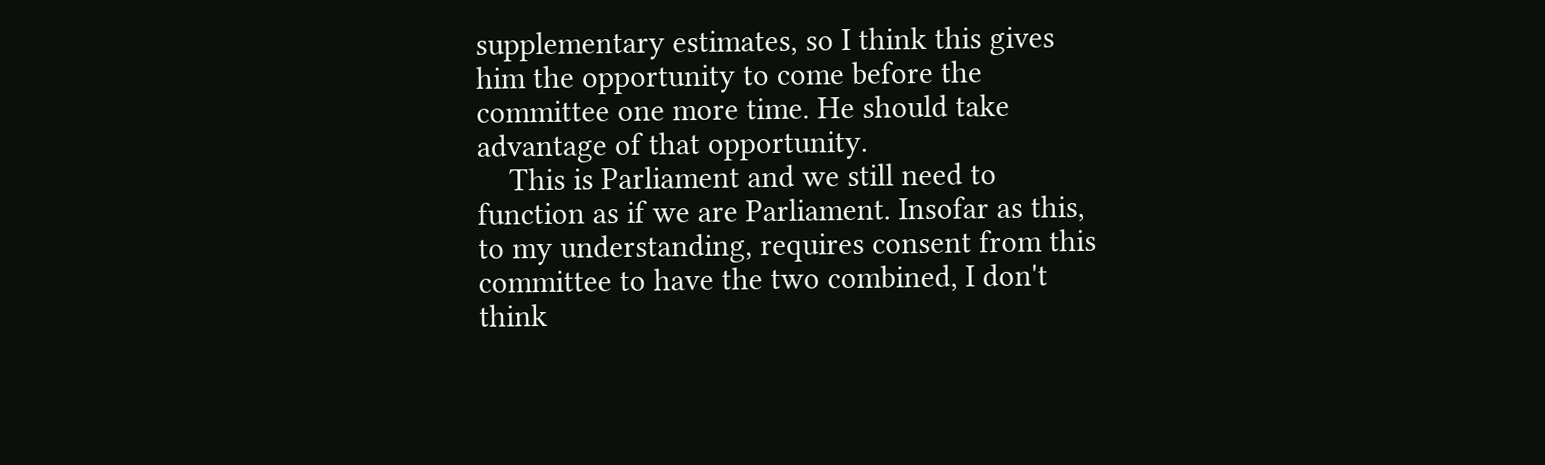supplementary estimates, so I think this gives him the opportunity to come before the committee one more time. He should take advantage of that opportunity.
    This is Parliament and we still need to function as if we are Parliament. Insofar as this, to my understanding, requires consent from this committee to have the two combined, I don't think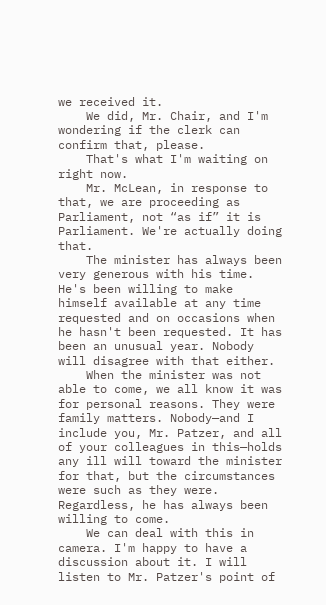we received it.
    We did, Mr. Chair, and I'm wondering if the clerk can confirm that, please.
    That's what I'm waiting on right now.
    Mr. McLean, in response to that, we are proceeding as Parliament, not “as if” it is Parliament. We're actually doing that.
    The minister has always been very generous with his time. He's been willing to make himself available at any time requested and on occasions when he hasn't been requested. It has been an unusual year. Nobody will disagree with that either.
    When the minister was not able to come, we all know it was for personal reasons. They were family matters. Nobody—and I include you, Mr. Patzer, and all of your colleagues in this—holds any ill will toward the minister for that, but the circumstances were such as they were. Regardless, he has always been willing to come.
    We can deal with this in camera. I'm happy to have a discussion about it. I will listen to Mr. Patzer's point of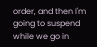order, and then I'm going to suspend while we go in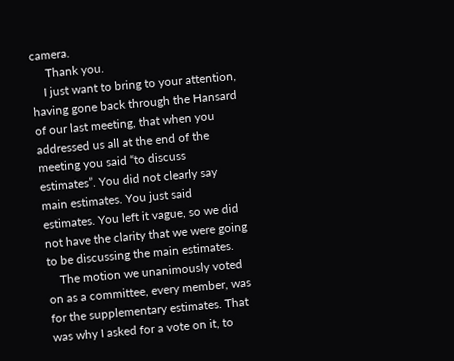camera.
     Thank you.
    I just want to bring to your attention, having gone back through the Hansard of our last meeting, that when you addressed us all at the end of the meeting you said “to discuss estimates”. You did not clearly say main estimates. You just said estimates. You left it vague, so we did not have the clarity that we were going to be discussing the main estimates.
    The motion we unanimously voted on as a committee, every member, was for the supplementary estimates. That was why I asked for a vote on it, to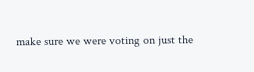make sure we were voting on just the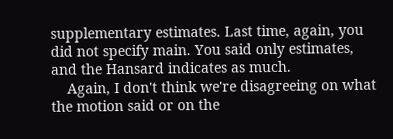supplementary estimates. Last time, again, you did not specify main. You said only estimates, and the Hansard indicates as much.
    Again, I don't think we're disagreeing on what the motion said or on the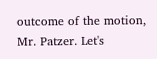outcome of the motion, Mr. Patzer. Let's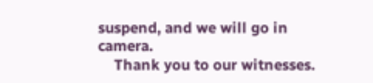suspend, and we will go in camera.
    Thank you to our witnesses.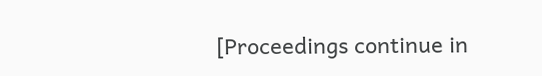[Proceedings continue in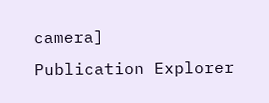camera]
Publication Explorer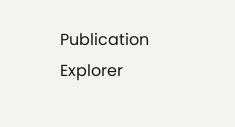Publication Explorer